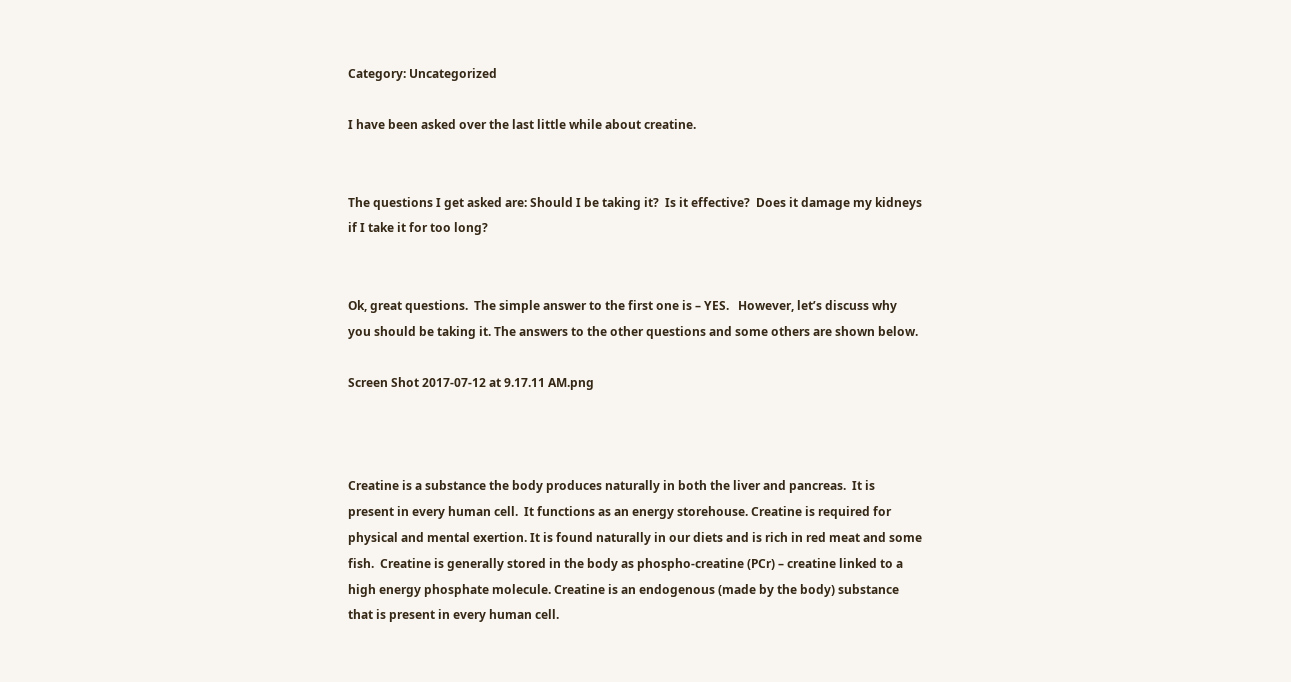Category: Uncategorized

I have been asked over the last little while about creatine.


The questions I get asked are: Should I be taking it?  Is it effective?  Does it damage my kidneys if I take it for too long?


Ok, great questions.  The simple answer to the first one is – YES.   However, let’s discuss why you should be taking it. The answers to the other questions and some others are shown below.

Screen Shot 2017-07-12 at 9.17.11 AM.png



Creatine is a substance the body produces naturally in both the liver and pancreas.  It is present in every human cell.  It functions as an energy storehouse. Creatine is required for physical and mental exertion. It is found naturally in our diets and is rich in red meat and some fish.  Creatine is generally stored in the body as phospho-creatine (PCr) – creatine linked to a high energy phosphate molecule. Creatine is an endogenous (made by the body) substance that is present in every human cell.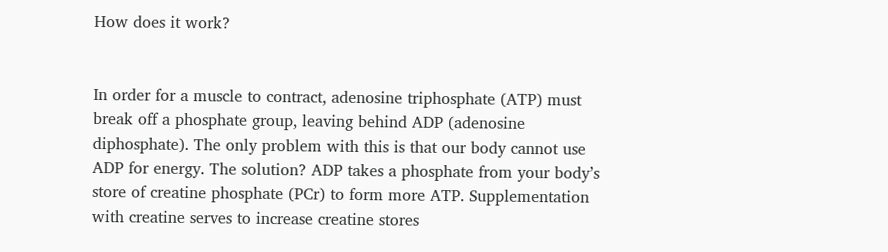How does it work?


In order for a muscle to contract, adenosine triphosphate (ATP) must break off a phosphate group, leaving behind ADP (adenosine diphosphate). The only problem with this is that our body cannot use ADP for energy. The solution? ADP takes a phosphate from your body’s store of creatine phosphate (PCr) to form more ATP. Supplementation with creatine serves to increase creatine stores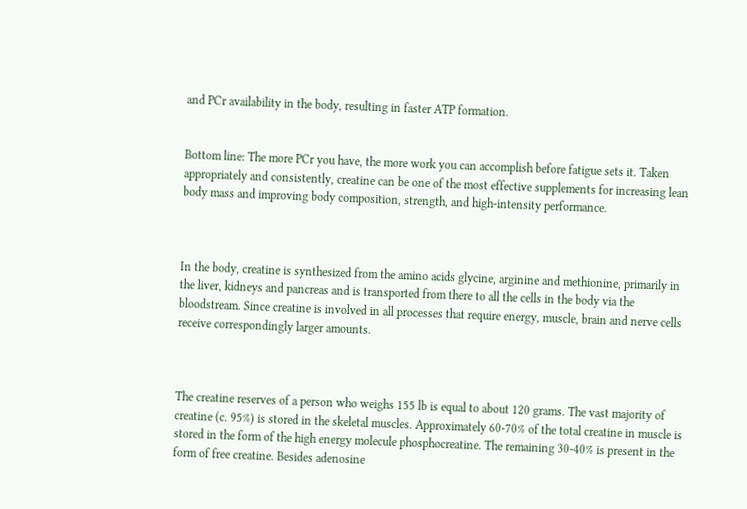and PCr availability in the body, resulting in faster ATP formation.


Bottom line: The more PCr you have, the more work you can accomplish before fatigue sets it. Taken appropriately and consistently, creatine can be one of the most effective supplements for increasing lean body mass and improving body composition, strength, and high-intensity performance.



In the body, creatine is synthesized from the amino acids glycine, arginine and methionine, primarily in the liver, kidneys and pancreas and is transported from there to all the cells in the body via the bloodstream. Since creatine is involved in all processes that require energy, muscle, brain and nerve cells receive correspondingly larger amounts.



The creatine reserves of a person who weighs 155 lb is equal to about 120 grams. The vast majority of creatine (c. 95%) is stored in the skeletal muscles. Approximately 60-70% of the total creatine in muscle is stored in the form of the high energy molecule phosphocreatine. The remaining 30-40% is present in the form of free creatine. Besides adenosine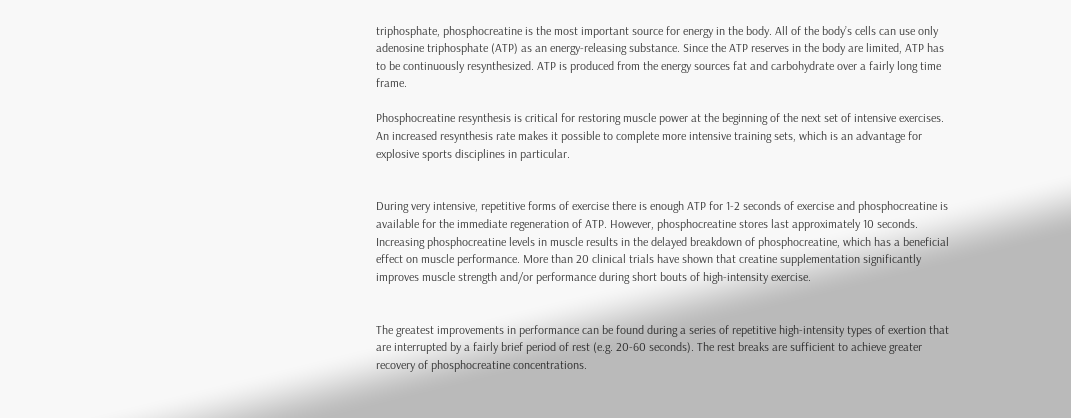triphosphate, phosphocreatine is the most important source for energy in the body. All of the body’s cells can use only adenosine triphosphate (ATP) as an energy-releasing substance. Since the ATP reserves in the body are limited, ATP has to be continuously resynthesized. ATP is produced from the energy sources fat and carbohydrate over a fairly long time frame.

Phosphocreatine resynthesis is critical for restoring muscle power at the beginning of the next set of intensive exercises. An increased resynthesis rate makes it possible to complete more intensive training sets, which is an advantage for explosive sports disciplines in particular.


During very intensive, repetitive forms of exercise there is enough ATP for 1-2 seconds of exercise and phosphocreatine is available for the immediate regeneration of ATP. However, phosphocreatine stores last approximately 10 seconds. Increasing phosphocreatine levels in muscle results in the delayed breakdown of phosphocreatine, which has a beneficial effect on muscle performance. More than 20 clinical trials have shown that creatine supplementation significantly improves muscle strength and/or performance during short bouts of high-intensity exercise.


The greatest improvements in performance can be found during a series of repetitive high-intensity types of exertion that are interrupted by a fairly brief period of rest (e.g. 20-60 seconds). The rest breaks are sufficient to achieve greater recovery of phosphocreatine concentrations.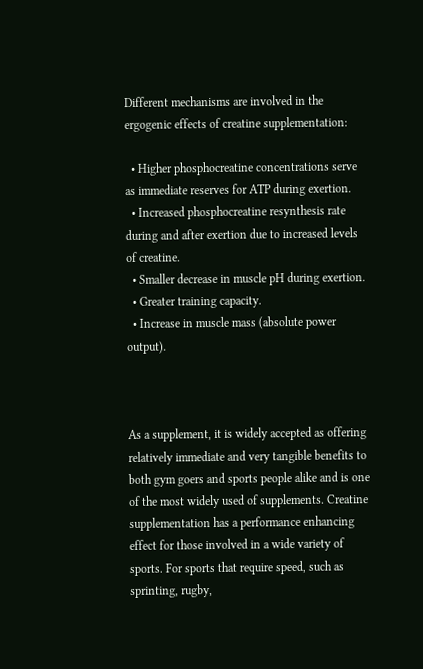Different mechanisms are involved in the ergogenic effects of creatine supplementation:

  • Higher phosphocreatine concentrations serve as immediate reserves for ATP during exertion.
  • Increased phosphocreatine resynthesis rate during and after exertion due to increased levels of creatine.
  • Smaller decrease in muscle pH during exertion.
  • Greater training capacity.
  • Increase in muscle mass (absolute power output).



As a supplement, it is widely accepted as offering relatively immediate and very tangible benefits to both gym goers and sports people alike and is one of the most widely used of supplements. Creatine supplementation has a performance enhancing effect for those involved in a wide variety of sports. For sports that require speed, such as sprinting, rugby,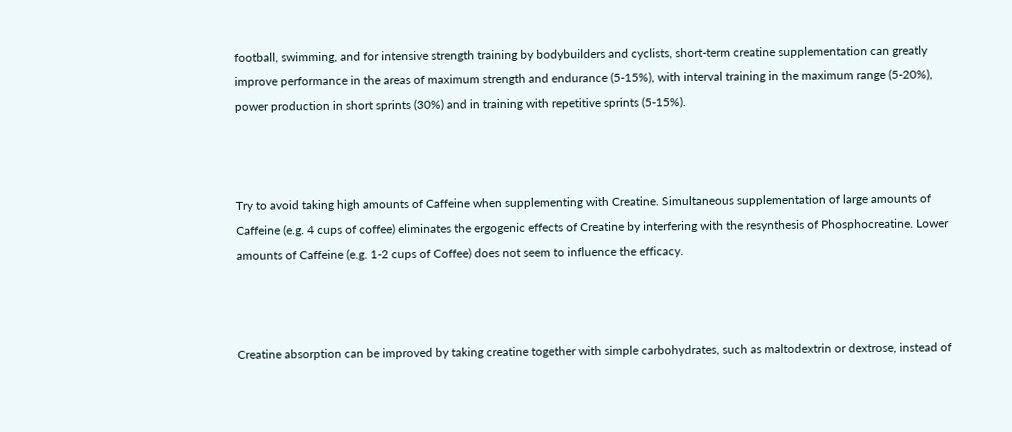football, swimming, and for intensive strength training by bodybuilders and cyclists, short-term creatine supplementation can greatly improve performance in the areas of maximum strength and endurance (5-15%), with interval training in the maximum range (5-20%), power production in short sprints (30%) and in training with repetitive sprints (5-15%).



Try to avoid taking high amounts of Caffeine when supplementing with Creatine. Simultaneous supplementation of large amounts of Caffeine (e.g. 4 cups of coffee) eliminates the ergogenic effects of Creatine by interfering with the resynthesis of Phosphocreatine. Lower amounts of Caffeine (e.g. 1-2 cups of Coffee) does not seem to influence the efficacy.



Creatine absorption can be improved by taking creatine together with simple carbohydrates, such as maltodextrin or dextrose, instead of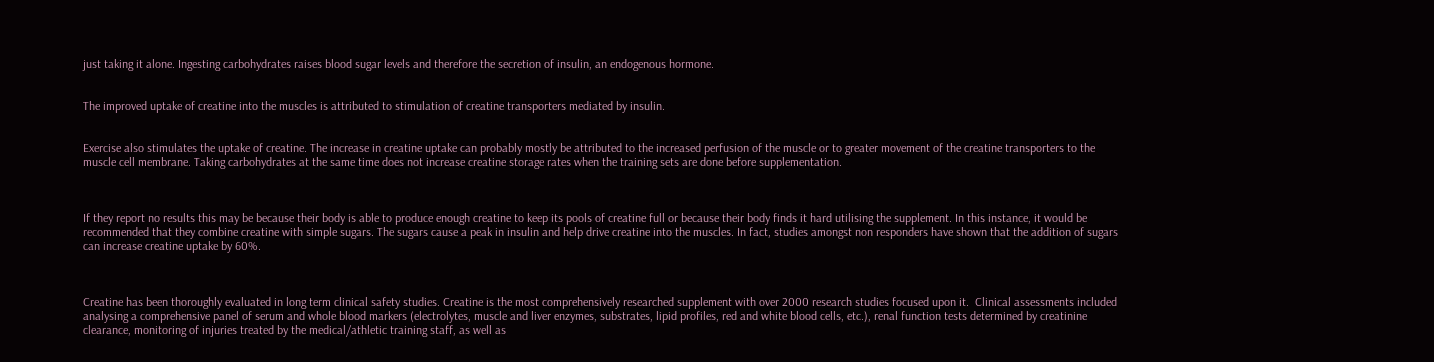just taking it alone. Ingesting carbohydrates raises blood sugar levels and therefore the secretion of insulin, an endogenous hormone.


The improved uptake of creatine into the muscles is attributed to stimulation of creatine transporters mediated by insulin.


Exercise also stimulates the uptake of creatine. The increase in creatine uptake can probably mostly be attributed to the increased perfusion of the muscle or to greater movement of the creatine transporters to the muscle cell membrane. Taking carbohydrates at the same time does not increase creatine storage rates when the training sets are done before supplementation.



If they report no results this may be because their body is able to produce enough creatine to keep its pools of creatine full or because their body finds it hard utilising the supplement. In this instance, it would be recommended that they combine creatine with simple sugars. The sugars cause a peak in insulin and help drive creatine into the muscles. In fact, studies amongst non responders have shown that the addition of sugars can increase creatine uptake by 60%.



Creatine has been thoroughly evaluated in long term clinical safety studies. Creatine is the most comprehensively researched supplement with over 2000 research studies focused upon it.  Clinical assessments included analysing a comprehensive panel of serum and whole blood markers (electrolytes, muscle and liver enzymes, substrates, lipid profiles, red and white blood cells, etc.), renal function tests determined by creatinine clearance, monitoring of injuries treated by the medical/athletic training staff, as well as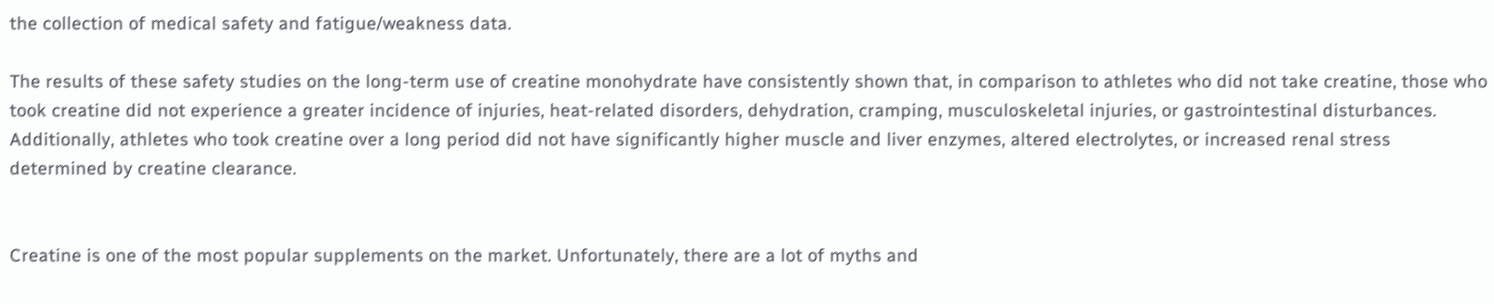the collection of medical safety and fatigue/weakness data.

The results of these safety studies on the long-term use of creatine monohydrate have consistently shown that, in comparison to athletes who did not take creatine, those who took creatine did not experience a greater incidence of injuries, heat-related disorders, dehydration, cramping, musculoskeletal injuries, or gastrointestinal disturbances. Additionally, athletes who took creatine over a long period did not have significantly higher muscle and liver enzymes, altered electrolytes, or increased renal stress determined by creatine clearance.


Creatine is one of the most popular supplements on the market. Unfortunately, there are a lot of myths and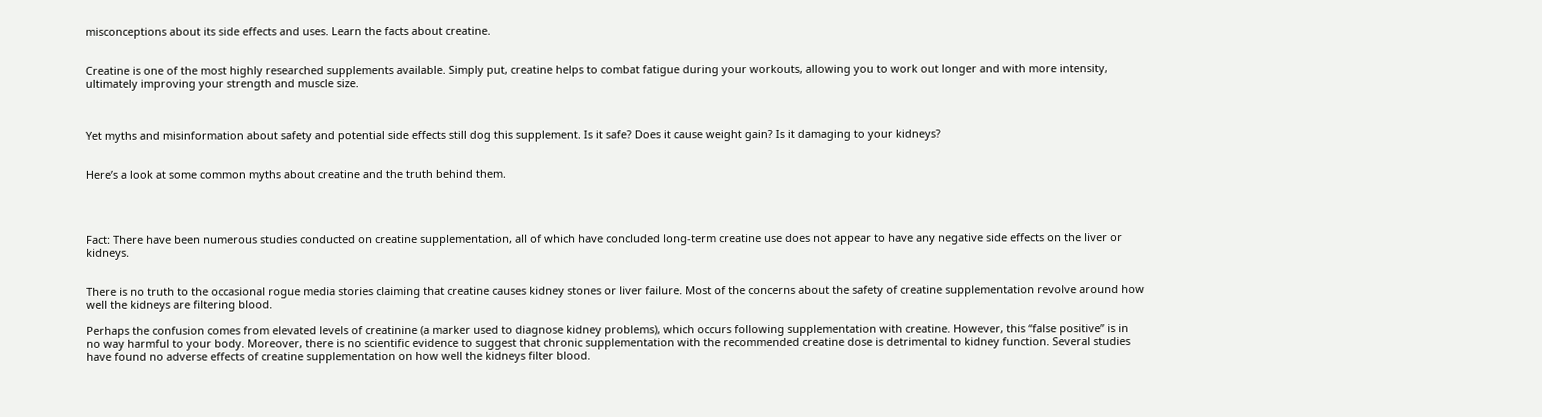misconceptions about its side effects and uses. Learn the facts about creatine.


Creatine is one of the most highly researched supplements available. Simply put, creatine helps to combat fatigue during your workouts, allowing you to work out longer and with more intensity, ultimately improving your strength and muscle size.



Yet myths and misinformation about safety and potential side effects still dog this supplement. Is it safe? Does it cause weight gain? Is it damaging to your kidneys?


Here’s a look at some common myths about creatine and the truth behind them.




Fact: There have been numerous studies conducted on creatine supplementation, all of which have concluded long-term creatine use does not appear to have any negative side effects on the liver or kidneys.


There is no truth to the occasional rogue media stories claiming that creatine causes kidney stones or liver failure. Most of the concerns about the safety of creatine supplementation revolve around how well the kidneys are filtering blood.

Perhaps the confusion comes from elevated levels of creatinine (a marker used to diagnose kidney problems), which occurs following supplementation with creatine. However, this “false positive” is in no way harmful to your body. Moreover, there is no scientific evidence to suggest that chronic supplementation with the recommended creatine dose is detrimental to kidney function. Several studies have found no adverse effects of creatine supplementation on how well the kidneys filter blood.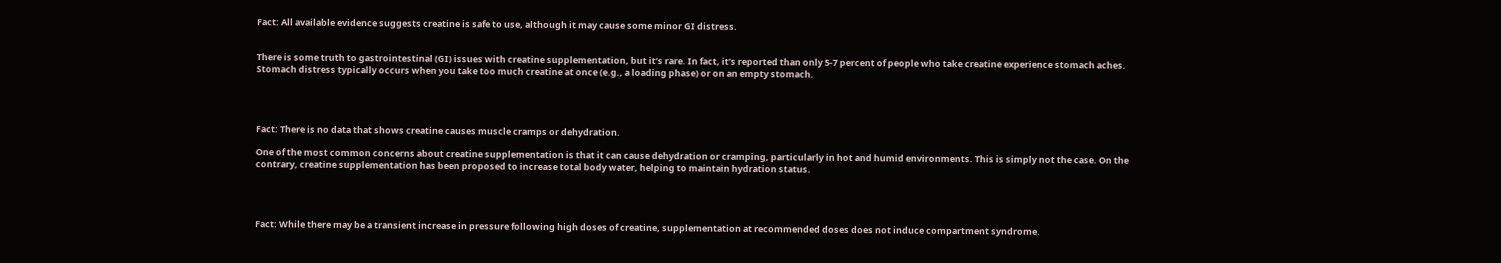Fact: All available evidence suggests creatine is safe to use, although it may cause some minor GI distress.


There is some truth to gastrointestinal (GI) issues with creatine supplementation, but it’s rare. In fact, it’s reported than only 5-7 percent of people who take creatine experience stomach aches. Stomach distress typically occurs when you take too much creatine at once (e.g., a loading phase) or on an empty stomach.




Fact: There is no data that shows creatine causes muscle cramps or dehydration.

One of the most common concerns about creatine supplementation is that it can cause dehydration or cramping, particularly in hot and humid environments. This is simply not the case. On the contrary, creatine supplementation has been proposed to increase total body water, helping to maintain hydration status.




Fact: While there may be a transient increase in pressure following high doses of creatine, supplementation at recommended doses does not induce compartment syndrome.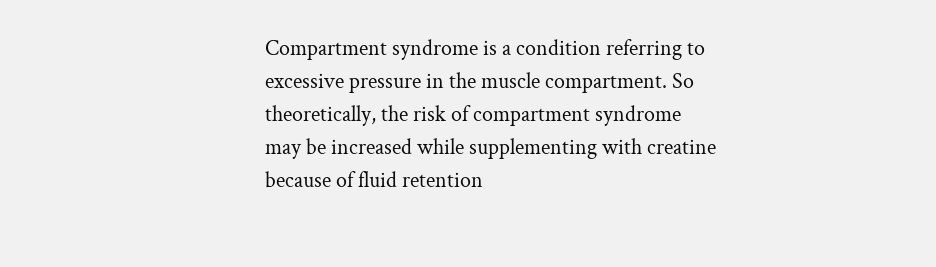Compartment syndrome is a condition referring to excessive pressure in the muscle compartment. So theoretically, the risk of compartment syndrome may be increased while supplementing with creatine because of fluid retention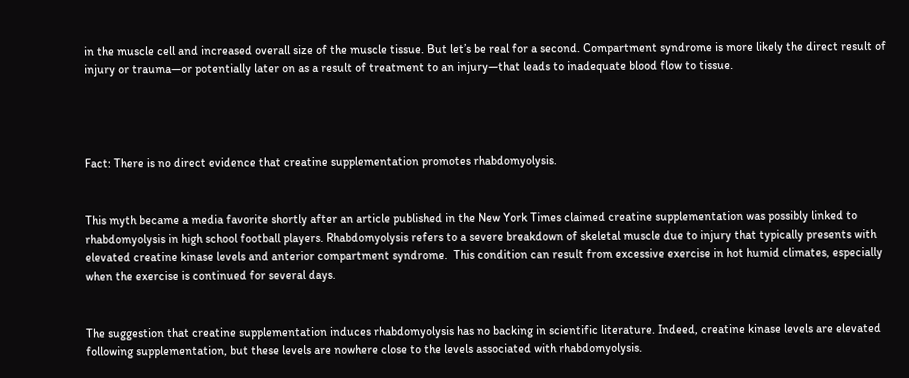in the muscle cell and increased overall size of the muscle tissue. But let’s be real for a second. Compartment syndrome is more likely the direct result of injury or trauma—or potentially later on as a result of treatment to an injury—that leads to inadequate blood flow to tissue.




Fact: There is no direct evidence that creatine supplementation promotes rhabdomyolysis.


This myth became a media favorite shortly after an article published in the New York Times claimed creatine supplementation was possibly linked to rhabdomyolysis in high school football players. Rhabdomyolysis refers to a severe breakdown of skeletal muscle due to injury that typically presents with elevated creatine kinase levels and anterior compartment syndrome.  This condition can result from excessive exercise in hot humid climates, especially when the exercise is continued for several days.


The suggestion that creatine supplementation induces rhabdomyolysis has no backing in scientific literature. Indeed, creatine kinase levels are elevated following supplementation, but these levels are nowhere close to the levels associated with rhabdomyolysis.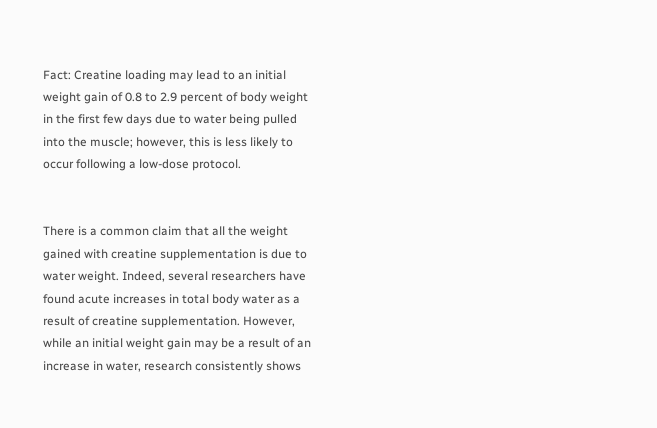Fact: Creatine loading may lead to an initial weight gain of 0.8 to 2.9 percent of body weight in the first few days due to water being pulled into the muscle; however, this is less likely to occur following a low-dose protocol.


There is a common claim that all the weight gained with creatine supplementation is due to water weight. Indeed, several researchers have found acute increases in total body water as a result of creatine supplementation. However, while an initial weight gain may be a result of an increase in water, research consistently shows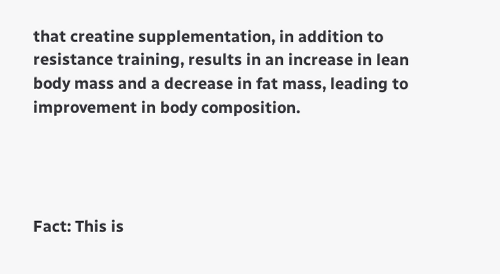that creatine supplementation, in addition to resistance training, results in an increase in lean body mass and a decrease in fat mass, leading to improvement in body composition.




Fact: This is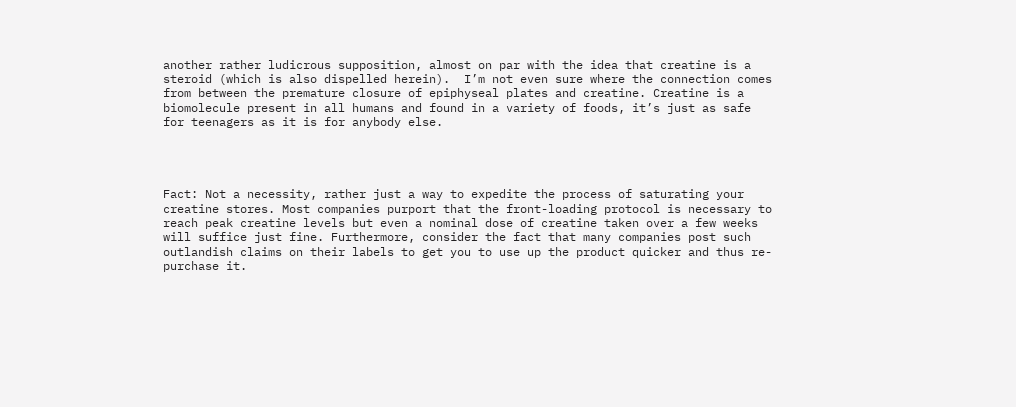another rather ludicrous supposition, almost on par with the idea that creatine is a steroid (which is also dispelled herein).  I’m not even sure where the connection comes from between the premature closure of epiphyseal plates and creatine. Creatine is a biomolecule present in all humans and found in a variety of foods, it’s just as safe for teenagers as it is for anybody else.




Fact: Not a necessity, rather just a way to expedite the process of saturating your creatine stores. Most companies purport that the front-loading protocol is necessary to reach peak creatine levels but even a nominal dose of creatine taken over a few weeks will suffice just fine. Furthermore, consider the fact that many companies post such outlandish claims on their labels to get you to use up the product quicker and thus re-purchase it.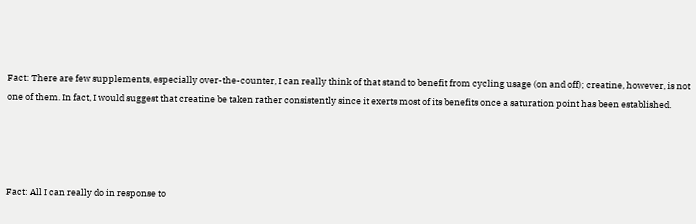Fact: There are few supplements, especially over-the-counter, I can really think of that stand to benefit from cycling usage (on and off); creatine, however, is not one of them. In fact, I would suggest that creatine be taken rather consistently since it exerts most of its benefits once a saturation point has been established.




Fact: All I can really do in response to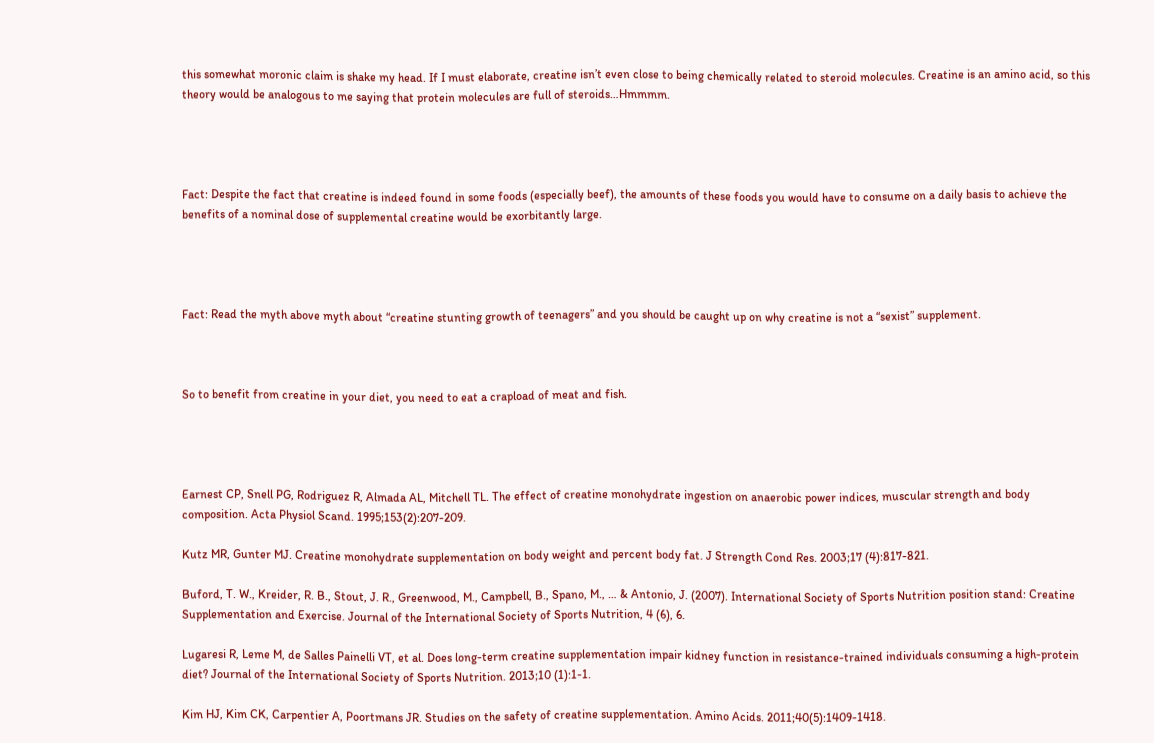this somewhat moronic claim is shake my head. If I must elaborate, creatine isn’t even close to being chemically related to steroid molecules. Creatine is an amino acid, so this theory would be analogous to me saying that protein molecules are full of steroids…Hmmmm.




Fact: Despite the fact that creatine is indeed found in some foods (especially beef), the amounts of these foods you would have to consume on a daily basis to achieve the benefits of a nominal dose of supplemental creatine would be exorbitantly large.




Fact: Read the myth above myth about “creatine stunting growth of teenagers” and you should be caught up on why creatine is not a “sexist” supplement.



So to benefit from creatine in your diet, you need to eat a crapload of meat and fish.




Earnest CP, Snell PG, Rodriguez R, Almada AL, Mitchell TL. The effect of creatine monohydrate ingestion on anaerobic power indices, muscular strength and body composition. Acta Physiol Scand. 1995;153(2):207-209.

Kutz MR, Gunter MJ. Creatine monohydrate supplementation on body weight and percent body fat. J Strength Cond Res. 2003;17 (4):817-821.

Buford, T. W., Kreider, R. B., Stout, J. R., Greenwood, M., Campbell, B., Spano, M., … & Antonio, J. (2007). International Society of Sports Nutrition position stand: Creatine Supplementation and Exercise. Journal of the International Society of Sports Nutrition, 4 (6), 6.

Lugaresi R, Leme M, de Salles Painelli VT, et al. Does long-term creatine supplementation impair kidney function in resistance-trained individuals consuming a high-protein diet? Journal of the International Society of Sports Nutrition. 2013;10 (1):1-1.

Kim HJ, Kim CK, Carpentier A, Poortmans JR. Studies on the safety of creatine supplementation. Amino Acids. 2011;40(5):1409-1418.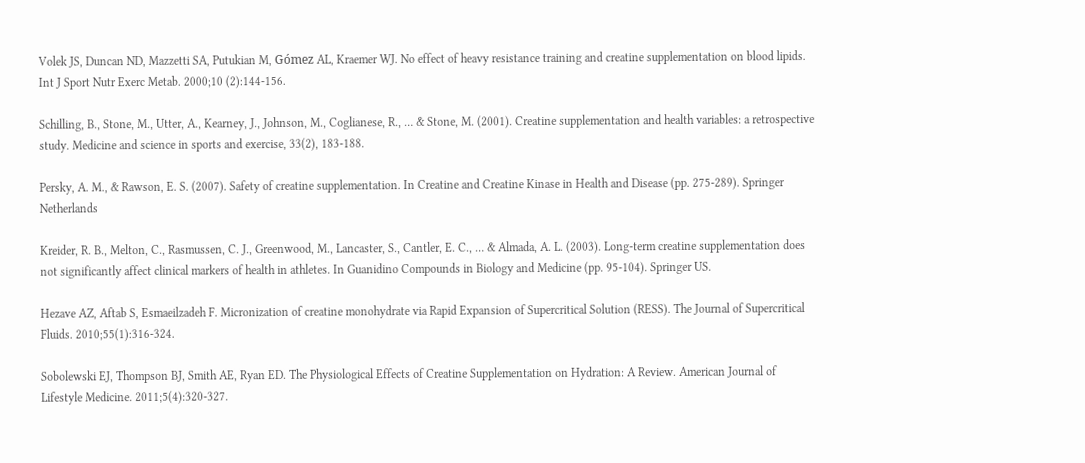Volek JS, Duncan ND, Mazzetti SA, Putukian M, Gómez AL, Kraemer WJ. No effect of heavy resistance training and creatine supplementation on blood lipids. Int J Sport Nutr Exerc Metab. 2000;10 (2):144-156.

Schilling, B., Stone, M., Utter, A., Kearney, J., Johnson, M., Coglianese, R., … & Stone, M. (2001). Creatine supplementation and health variables: a retrospective study. Medicine and science in sports and exercise, 33(2), 183-188.

Persky, A. M., & Rawson, E. S. (2007). Safety of creatine supplementation. In Creatine and Creatine Kinase in Health and Disease (pp. 275-289). Springer Netherlands

Kreider, R. B., Melton, C., Rasmussen, C. J., Greenwood, M., Lancaster, S., Cantler, E. C., … & Almada, A. L. (2003). Long-term creatine supplementation does not significantly affect clinical markers of health in athletes. In Guanidino Compounds in Biology and Medicine (pp. 95-104). Springer US.

Hezave AZ, Aftab S, Esmaeilzadeh F. Micronization of creatine monohydrate via Rapid Expansion of Supercritical Solution (RESS). The Journal of Supercritical Fluids. 2010;55(1):316-324.

Sobolewski EJ, Thompson BJ, Smith AE, Ryan ED. The Physiological Effects of Creatine Supplementation on Hydration: A Review. American Journal of Lifestyle Medicine. 2011;5(4):320-327.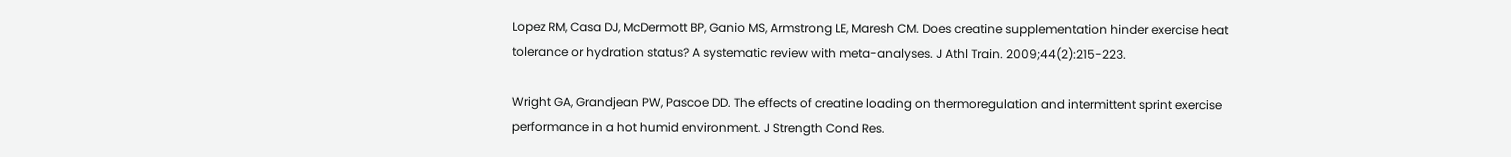Lopez RM, Casa DJ, McDermott BP, Ganio MS, Armstrong LE, Maresh CM. Does creatine supplementation hinder exercise heat tolerance or hydration status? A systematic review with meta-analyses. J Athl Train. 2009;44(2):215-223.

Wright GA, Grandjean PW, Pascoe DD. The effects of creatine loading on thermoregulation and intermittent sprint exercise performance in a hot humid environment. J Strength Cond Res.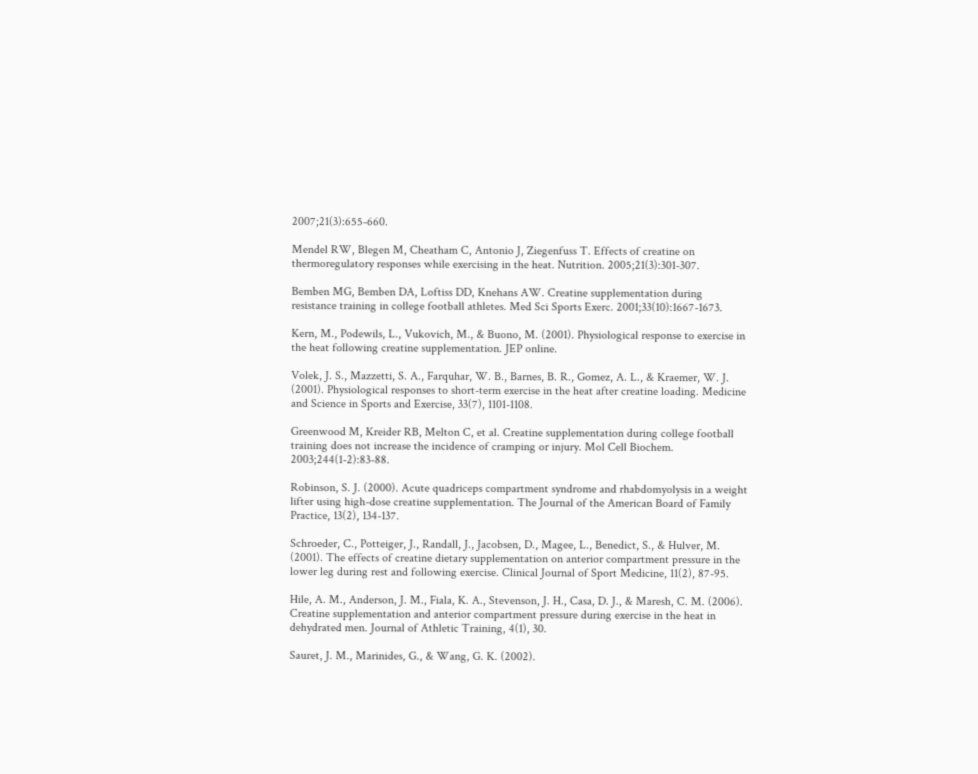2007;21(3):655-660.

Mendel RW, Blegen M, Cheatham C, Antonio J, Ziegenfuss T. Effects of creatine on thermoregulatory responses while exercising in the heat. Nutrition. 2005;21(3):301-307.

Bemben MG, Bemben DA, Loftiss DD, Knehans AW. Creatine supplementation during resistance training in college football athletes. Med Sci Sports Exerc. 2001;33(10):1667-1673.

Kern, M., Podewils, L., Vukovich, M., & Buono, M. (2001). Physiological response to exercise in the heat following creatine supplementation. JEP online.

Volek, J. S., Mazzetti, S. A., Farquhar, W. B., Barnes, B. R., Gomez, A. L., & Kraemer, W. J. (2001). Physiological responses to short-term exercise in the heat after creatine loading. Medicine and Science in Sports and Exercise, 33(7), 1101-1108.

Greenwood M, Kreider RB, Melton C, et al. Creatine supplementation during college football training does not increase the incidence of cramping or injury. Mol Cell Biochem. 2003;244(1-2):83-88.

Robinson, S. J. (2000). Acute quadriceps compartment syndrome and rhabdomyolysis in a weight lifter using high-dose creatine supplementation. The Journal of the American Board of Family Practice, 13(2), 134-137.

Schroeder, C., Potteiger, J., Randall, J., Jacobsen, D., Magee, L., Benedict, S., & Hulver, M. (2001). The effects of creatine dietary supplementation on anterior compartment pressure in the lower leg during rest and following exercise. Clinical Journal of Sport Medicine, 11(2), 87-95.

Hile, A. M., Anderson, J. M., Fiala, K. A., Stevenson, J. H., Casa, D. J., & Maresh, C. M. (2006). Creatine supplementation and anterior compartment pressure during exercise in the heat in dehydrated men. Journal of Athletic Training, 4(1), 30.

Sauret, J. M., Marinides, G., & Wang, G. K. (2002).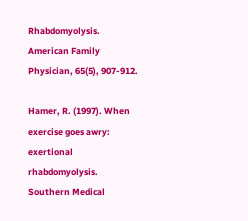Rhabdomyolysis. American Family Physician, 65(5), 907-912.

Hamer, R. (1997). When exercise goes awry: exertional rhabdomyolysis. Southern Medical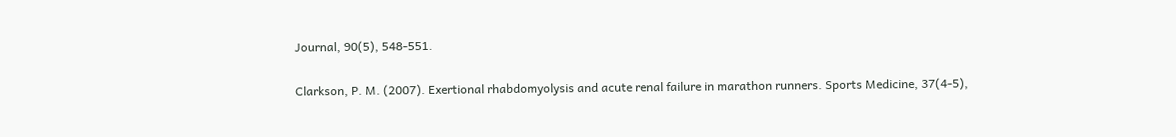Journal, 90(5), 548-551.

Clarkson, P. M. (2007). Exertional rhabdomyolysis and acute renal failure in marathon runners. Sports Medicine, 37(4-5),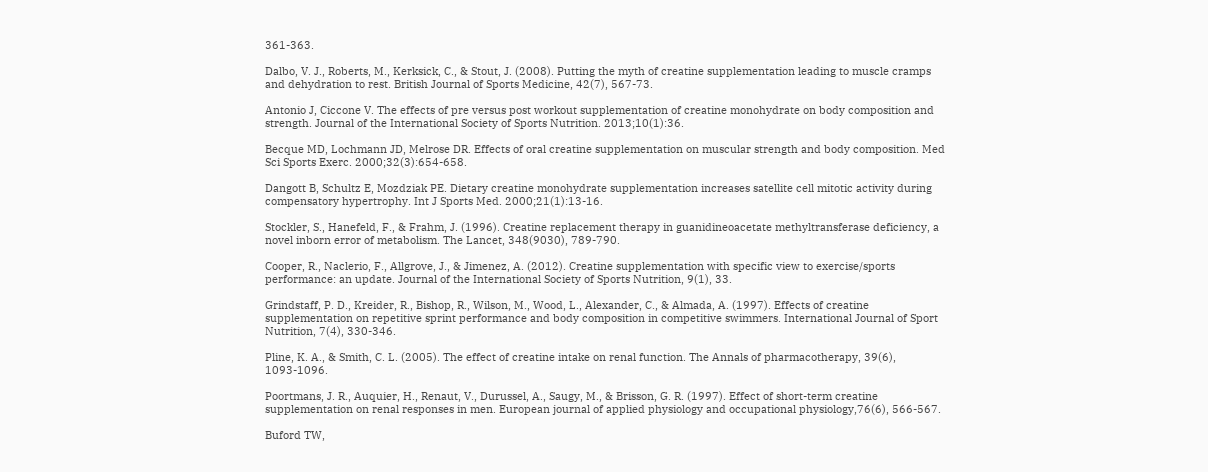361-363.

Dalbo, V. J., Roberts, M., Kerksick, C., & Stout, J. (2008). Putting the myth of creatine supplementation leading to muscle cramps and dehydration to rest. British Journal of Sports Medicine, 42(7), 567-73.

Antonio J, Ciccone V. The effects of pre versus post workout supplementation of creatine monohydrate on body composition and strength. Journal of the International Society of Sports Nutrition. 2013;10(1):36.

Becque MD, Lochmann JD, Melrose DR. Effects of oral creatine supplementation on muscular strength and body composition. Med Sci Sports Exerc. 2000;32(3):654-658.

Dangott B, Schultz E, Mozdziak PE. Dietary creatine monohydrate supplementation increases satellite cell mitotic activity during compensatory hypertrophy. Int J Sports Med. 2000;21(1):13-16.

Stockler, S., Hanefeld, F., & Frahm, J. (1996). Creatine replacement therapy in guanidineoacetate methyltransferase deficiency, a novel inborn error of metabolism. The Lancet, 348(9030), 789-790.

Cooper, R., Naclerio, F., Allgrove, J., & Jimenez, A. (2012). Creatine supplementation with specific view to exercise/sports performance: an update. Journal of the International Society of Sports Nutrition, 9(1), 33.

Grindstaff, P. D., Kreider, R., Bishop, R., Wilson, M., Wood, L., Alexander, C., & Almada, A. (1997). Effects of creatine supplementation on repetitive sprint performance and body composition in competitive swimmers. International Journal of Sport Nutrition, 7(4), 330-346.

Pline, K. A., & Smith, C. L. (2005). The effect of creatine intake on renal function. The Annals of pharmacotherapy, 39(6), 1093-1096.

Poortmans, J. R., Auquier, H., Renaut, V., Durussel, A., Saugy, M., & Brisson, G. R. (1997). Effect of short-term creatine supplementation on renal responses in men. European journal of applied physiology and occupational physiology,76(6), 566-567.

Buford TW,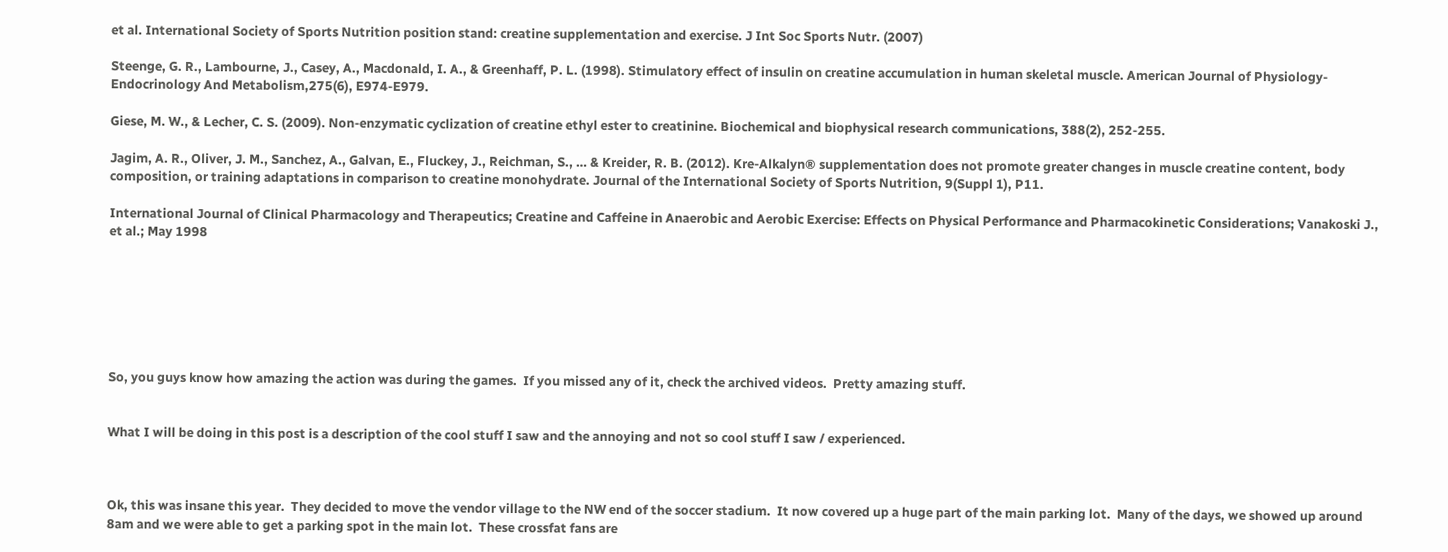et al. International Society of Sports Nutrition position stand: creatine supplementation and exercise. J Int Soc Sports Nutr. (2007)

Steenge, G. R., Lambourne, J., Casey, A., Macdonald, I. A., & Greenhaff, P. L. (1998). Stimulatory effect of insulin on creatine accumulation in human skeletal muscle. American Journal of Physiology-Endocrinology And Metabolism,275(6), E974-E979.

Giese, M. W., & Lecher, C. S. (2009). Non-enzymatic cyclization of creatine ethyl ester to creatinine. Biochemical and biophysical research communications, 388(2), 252-255.

Jagim, A. R., Oliver, J. M., Sanchez, A., Galvan, E., Fluckey, J., Reichman, S., … & Kreider, R. B. (2012). Kre-Alkalyn® supplementation does not promote greater changes in muscle creatine content, body composition, or training adaptations in comparison to creatine monohydrate. Journal of the International Society of Sports Nutrition, 9(Suppl 1), P11.

International Journal of Clinical Pharmacology and Therapeutics; Creatine and Caffeine in Anaerobic and Aerobic Exercise: Effects on Physical Performance and Pharmacokinetic Considerations; Vanakoski J., et al.; May 1998







So, you guys know how amazing the action was during the games.  If you missed any of it, check the archived videos.  Pretty amazing stuff.


What I will be doing in this post is a description of the cool stuff I saw and the annoying and not so cool stuff I saw / experienced.



Ok, this was insane this year.  They decided to move the vendor village to the NW end of the soccer stadium.  It now covered up a huge part of the main parking lot.  Many of the days, we showed up around 8am and we were able to get a parking spot in the main lot.  These crossfat fans are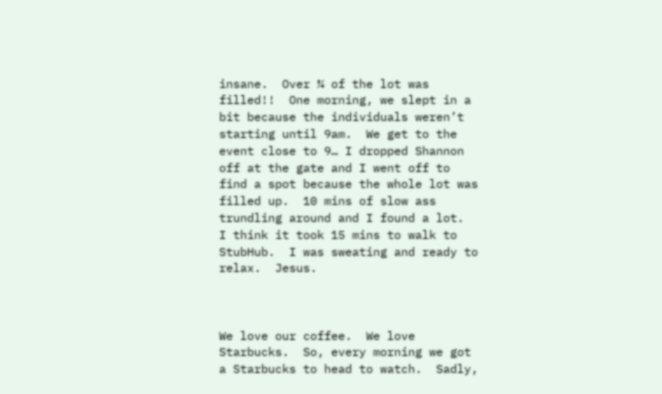insane.  Over ¾ of the lot was filled!!  One morning, we slept in a bit because the individuals weren’t starting until 9am.  We get to the event close to 9… I dropped Shannon off at the gate and I went off to find a spot because the whole lot was filled up.  10 mins of slow ass trundling around and I found a lot.  I think it took 15 mins to walk to StubHub.  I was sweating and ready to relax.  Jesus.



We love our coffee.  We love Starbucks.  So, every morning we got a Starbucks to head to watch.  Sadly,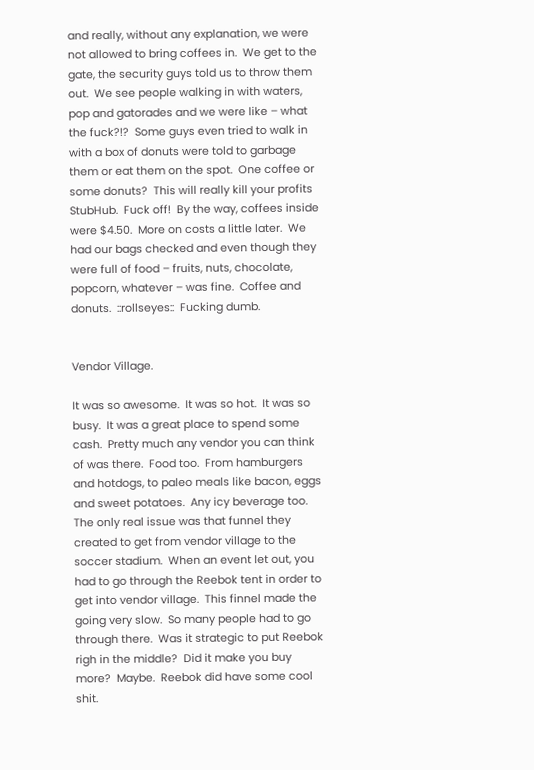and really, without any explanation, we were not allowed to bring coffees in.  We get to the gate, the security guys told us to throw them out.  We see people walking in with waters, pop and gatorades and we were like – what the fuck?!?  Some guys even tried to walk in with a box of donuts were told to garbage them or eat them on the spot.  One coffee or some donuts?  This will really kill your profits StubHub.  Fuck off!  By the way, coffees inside were $4.50.  More on costs a little later.  We had our bags checked and even though they were full of food – fruits, nuts, chocolate, popcorn, whatever – was fine.  Coffee and donuts.  ::rollseyes::  Fucking dumb.


Vendor Village.

It was so awesome.  It was so hot.  It was so busy.  It was a great place to spend some cash.  Pretty much any vendor you can think of was there.  Food too.  From hamburgers and hotdogs, to paleo meals like bacon, eggs and sweet potatoes.  Any icy beverage too.  The only real issue was that funnel they created to get from vendor village to the soccer stadium.  When an event let out, you had to go through the Reebok tent in order to get into vendor village.  This finnel made the going very slow.  So many people had to go through there.  Was it strategic to put Reebok righ in the middle?  Did it make you buy more?  Maybe.  Reebok did have some cool shit.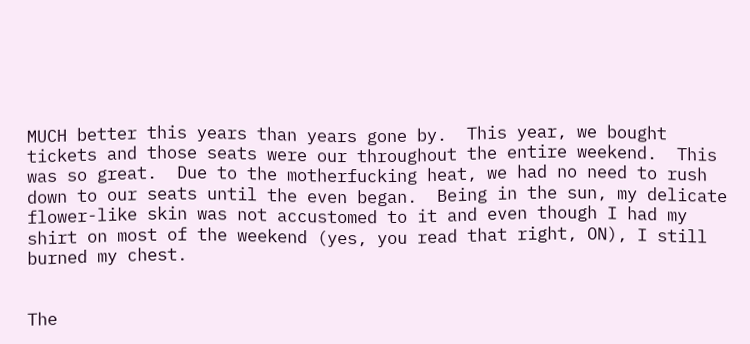MUCH better this years than years gone by.  This year, we bought tickets and those seats were our throughout the entire weekend.  This was so great.  Due to the motherfucking heat, we had no need to rush down to our seats until the even began.  Being in the sun, my delicate flower-like skin was not accustomed to it and even though I had my shirt on most of the weekend (yes, you read that right, ON), I still burned my chest.


The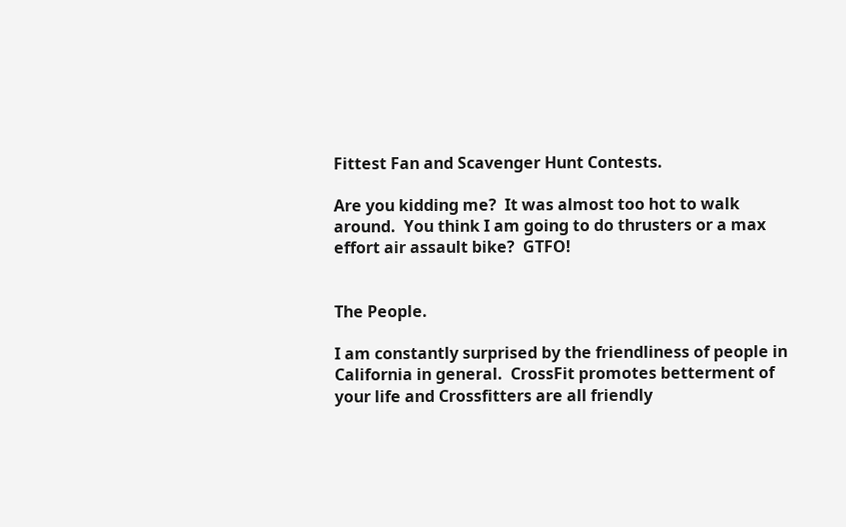Fittest Fan and Scavenger Hunt Contests.

Are you kidding me?  It was almost too hot to walk around.  You think I am going to do thrusters or a max effort air assault bike?  GTFO!


The People.

I am constantly surprised by the friendliness of people in California in general.  CrossFit promotes betterment of your life and Crossfitters are all friendly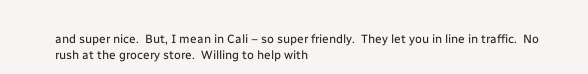and super nice.  But, I mean in Cali – so super friendly.  They let you in line in traffic.  No rush at the grocery store.  Willing to help with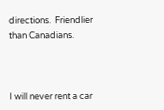directions.  Friendlier than Canadians.



I will never rent a car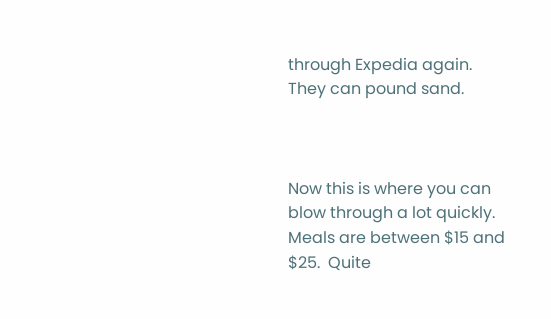through Expedia again.  They can pound sand.



Now this is where you can blow through a lot quickly.  Meals are between $15 and $25.  Quite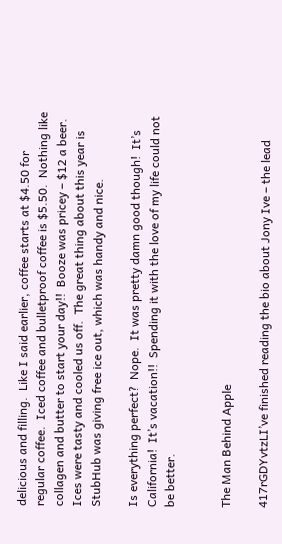delicious and filling.  Like I said earlier, coffee starts at $4.50 for regular coffee.  Iced coffee and bulletproof coffee is $5.50.  Nothing like collagen and butter to start your day!!  Booze was pricey – $12 a beer.  Ices were tasty and cooled us off.  The great thing about this year is StubHub was giving free ice out, which was handy and nice.

Is everything perfect?  Nope.  It was pretty damn good though!  It’s California!  It’s vacation!!  Spending it with the love of my life could not be better.


The Man Behind Apple

417rGDYvtzLI’ve finished reading the bio about Jony Ive – the lead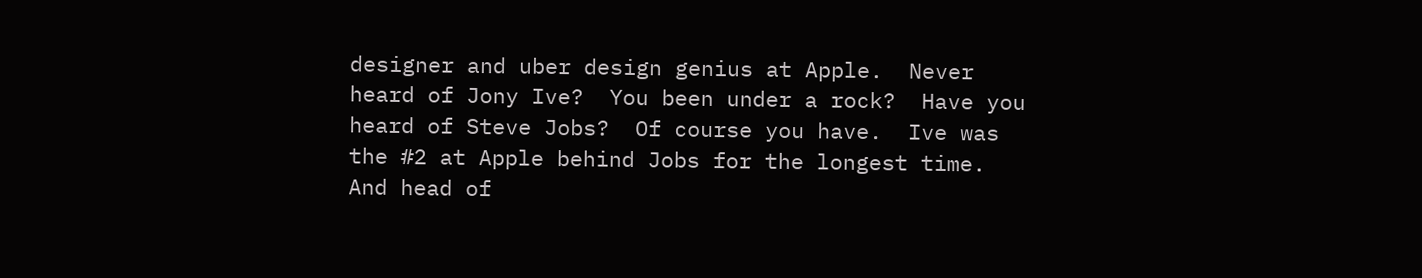designer and uber design genius at Apple.  Never heard of Jony Ive?  You been under a rock?  Have you heard of Steve Jobs?  Of course you have.  Ive was the #2 at Apple behind Jobs for the longest time.  And head of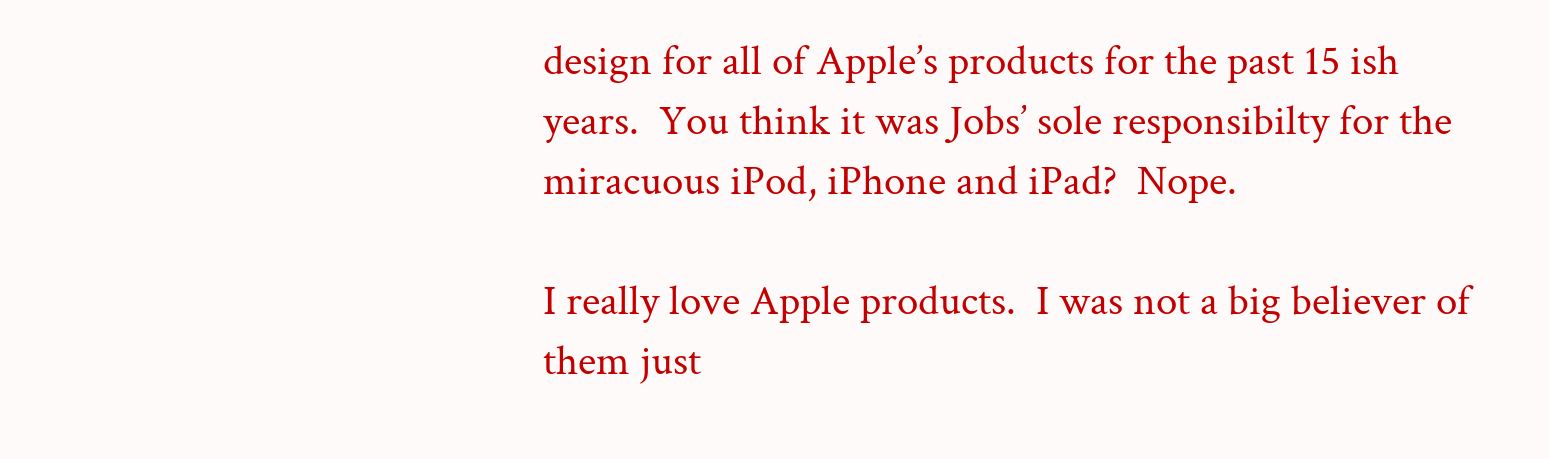design for all of Apple’s products for the past 15 ish years.  You think it was Jobs’ sole responsibilty for the miracuous iPod, iPhone and iPad?  Nope.

I really love Apple products.  I was not a big believer of them just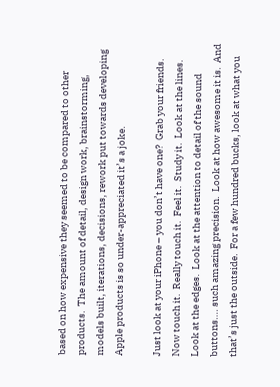based on how expensive they seemed to be compared to other products.  The amount of detail, design work, brainstorming, models built, iterations, decisions, rework put towards developing Apple products is so under-appreciated it’s a joke.

Just look at your iPhone – you don’t have one?  Grab your friends.  Now touch it.  Really touch it.  Feel it.  Study it.  Look at the lines.  Look at the edges.  Look at the attention to detail of the sound buttons…. such amazing precision.  Look at how awesome it is.  And that’s just the outside.  For a few hundred bucks, look at what you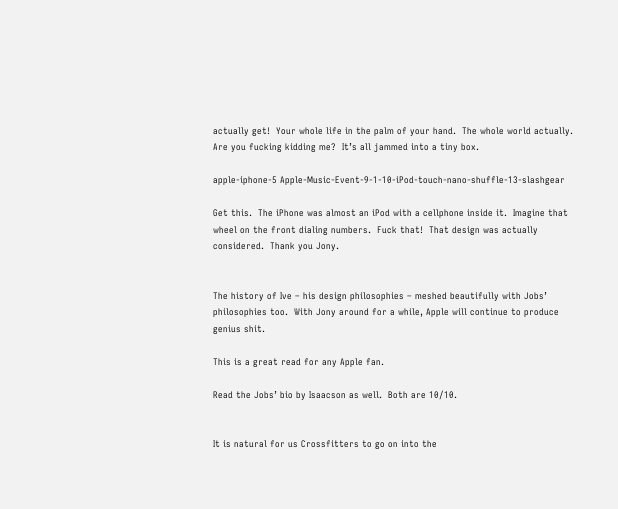actually get!  Your whole life in the palm of your hand.  The whole world actually.  Are you fucking kidding me?  It’s all jammed into a tiny box.

apple-iphone-5 Apple-Music-Event-9-1-10-iPod-touch-nano-shuffle-13-slashgear

Get this.  The iPhone was almost an iPod with a cellphone inside it.  Imagine that wheel on the front dialing numbers.  Fuck that!  That design was actually considered.  Thank you Jony.


The history of Ive – his design philosophies – meshed beautifully with Jobs’ philosophies too.  With Jony around for a while, Apple will continue to produce genius shit.

This is a great read for any Apple fan.

Read the Jobs’ bio by Isaacson as well.  Both are 10/10.


It is natural for us Crossfitters to go on into the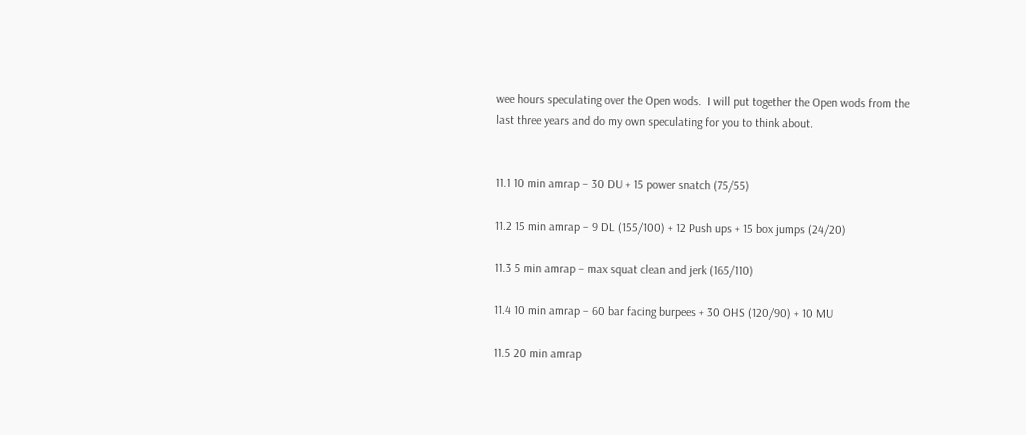wee hours speculating over the Open wods.  I will put together the Open wods from the last three years and do my own speculating for you to think about.


11.1 10 min amrap – 30 DU + 15 power snatch (75/55)

11.2 15 min amrap – 9 DL (155/100) + 12 Push ups + 15 box jumps (24/20)

11.3 5 min amrap – max squat clean and jerk (165/110)

11.4 10 min amrap – 60 bar facing burpees + 30 OHS (120/90) + 10 MU

11.5 20 min amrap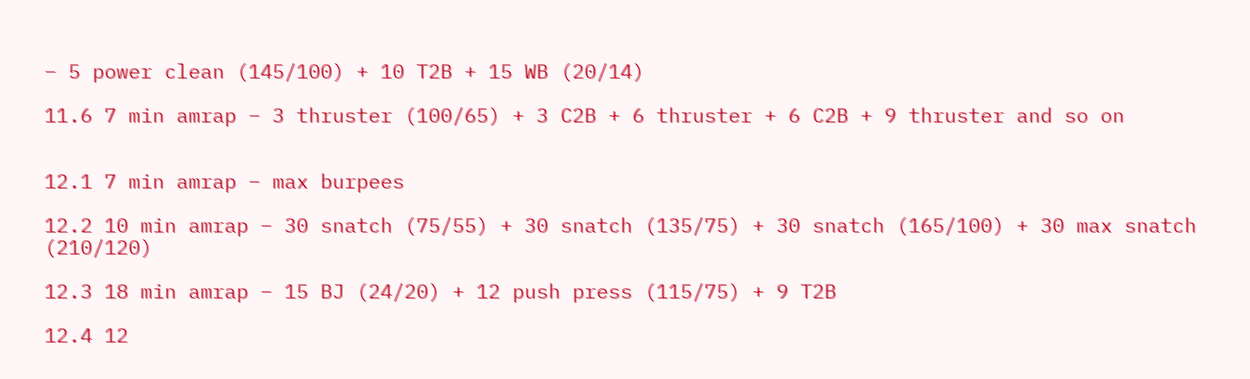– 5 power clean (145/100) + 10 T2B + 15 WB (20/14)

11.6 7 min amrap – 3 thruster (100/65) + 3 C2B + 6 thruster + 6 C2B + 9 thruster and so on


12.1 7 min amrap – max burpees

12.2 10 min amrap – 30 snatch (75/55) + 30 snatch (135/75) + 30 snatch (165/100) + 30 max snatch (210/120)

12.3 18 min amrap – 15 BJ (24/20) + 12 push press (115/75) + 9 T2B

12.4 12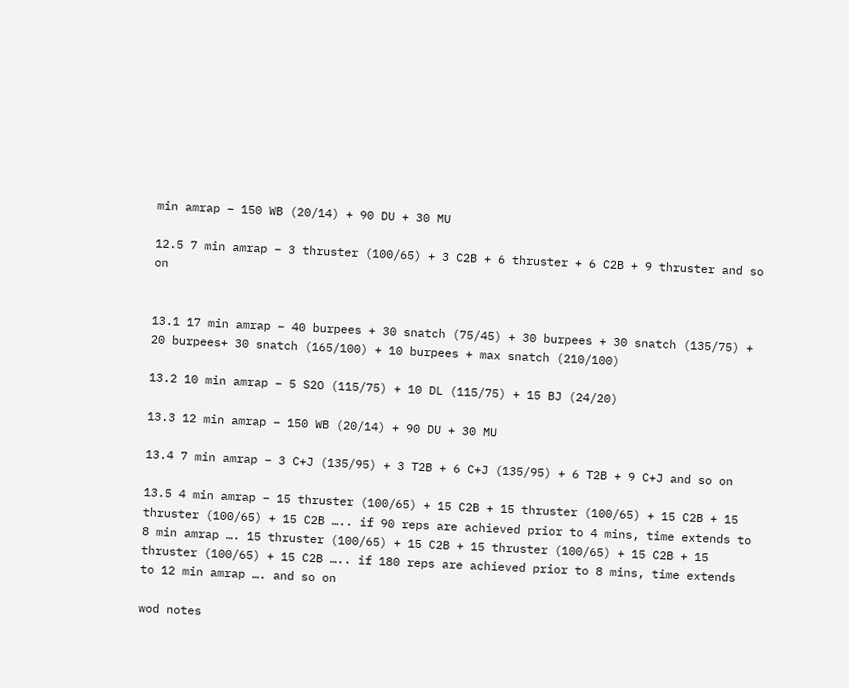min amrap – 150 WB (20/14) + 90 DU + 30 MU

12.5 7 min amrap – 3 thruster (100/65) + 3 C2B + 6 thruster + 6 C2B + 9 thruster and so on


13.1 17 min amrap – 40 burpees + 30 snatch (75/45) + 30 burpees + 30 snatch (135/75) + 20 burpees+ 30 snatch (165/100) + 10 burpees + max snatch (210/100)

13.2 10 min amrap – 5 S2O (115/75) + 10 DL (115/75) + 15 BJ (24/20)

13.3 12 min amrap – 150 WB (20/14) + 90 DU + 30 MU

13.4 7 min amrap – 3 C+J (135/95) + 3 T2B + 6 C+J (135/95) + 6 T2B + 9 C+J and so on

13.5 4 min amrap – 15 thruster (100/65) + 15 C2B + 15 thruster (100/65) + 15 C2B + 15 thruster (100/65) + 15 C2B ….. if 90 reps are achieved prior to 4 mins, time extends to 8 min amrap …. 15 thruster (100/65) + 15 C2B + 15 thruster (100/65) + 15 C2B + 15 thruster (100/65) + 15 C2B ….. if 180 reps are achieved prior to 8 mins, time extends to 12 min amrap …. and so on

wod notes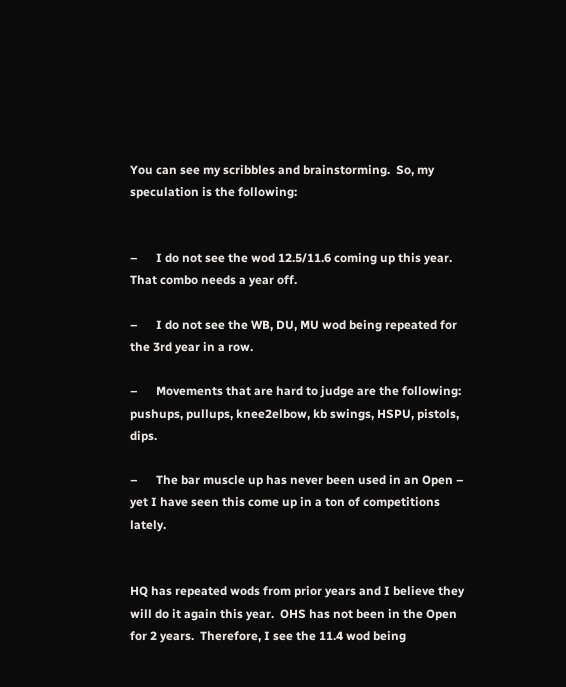You can see my scribbles and brainstorming.  So, my speculation is the following:


–      I do not see the wod 12.5/11.6 coming up this year.  That combo needs a year off.

–      I do not see the WB, DU, MU wod being repeated for the 3rd year in a row.

–      Movements that are hard to judge are the following: pushups, pullups, knee2elbow, kb swings, HSPU, pistols, dips.

–      The bar muscle up has never been used in an Open – yet I have seen this come up in a ton of competitions lately.


HQ has repeated wods from prior years and I believe they will do it again this year.  OHS has not been in the Open for 2 years.  Therefore, I see the 11.4 wod being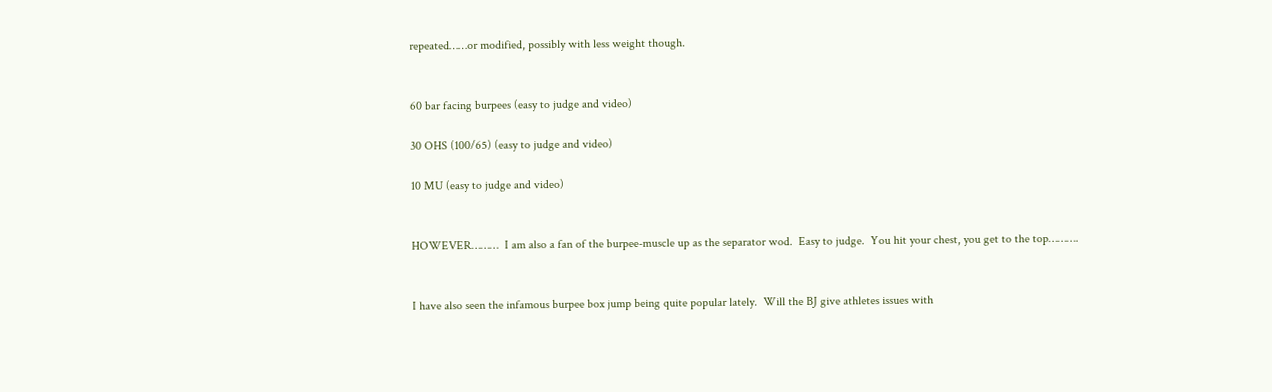repeated……or modified, possibly with less weight though.


60 bar facing burpees (easy to judge and video)

30 OHS (100/65) (easy to judge and video)

10 MU (easy to judge and video)


HOWEVER………  I am also a fan of the burpee-muscle up as the separator wod.  Easy to judge.  You hit your chest, you get to the top……….


I have also seen the infamous burpee box jump being quite popular lately.  Will the BJ give athletes issues with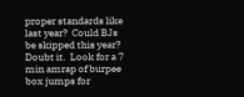proper standards like last year?  Could BJs be skipped this year?  Doubt it.  Look for a 7 min amrap of burpee box jumps for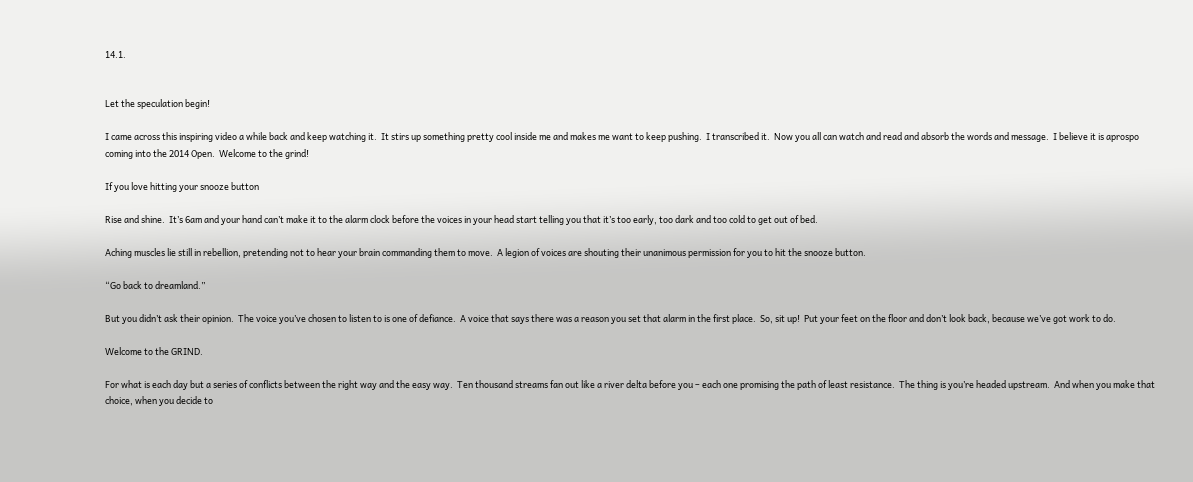14.1.


Let the speculation begin!

I came across this inspiring video a while back and keep watching it.  It stirs up something pretty cool inside me and makes me want to keep pushing.  I transcribed it.  Now you all can watch and read and absorb the words and message.  I believe it is aprospo coming into the 2014 Open.  Welcome to the grind!

If you love hitting your snooze button

Rise and shine.  It’s 6am and your hand can’t make it to the alarm clock before the voices in your head start telling you that it’s too early, too dark and too cold to get out of bed.

Aching muscles lie still in rebellion, pretending not to hear your brain commanding them to move.  A legion of voices are shouting their unanimous permission for you to hit the snooze button.

“Go back to dreamland.”

But you didn’t ask their opinion.  The voice you’ve chosen to listen to is one of defiance.  A voice that says there was a reason you set that alarm in the first place.  So, sit up!  Put your feet on the floor and don’t look back, because we’ve got work to do.

Welcome to the GRIND.

For what is each day but a series of conflicts between the right way and the easy way.  Ten thousand streams fan out like a river delta before you – each one promising the path of least resistance.  The thing is you’re headed upstream.  And when you make that choice, when you decide to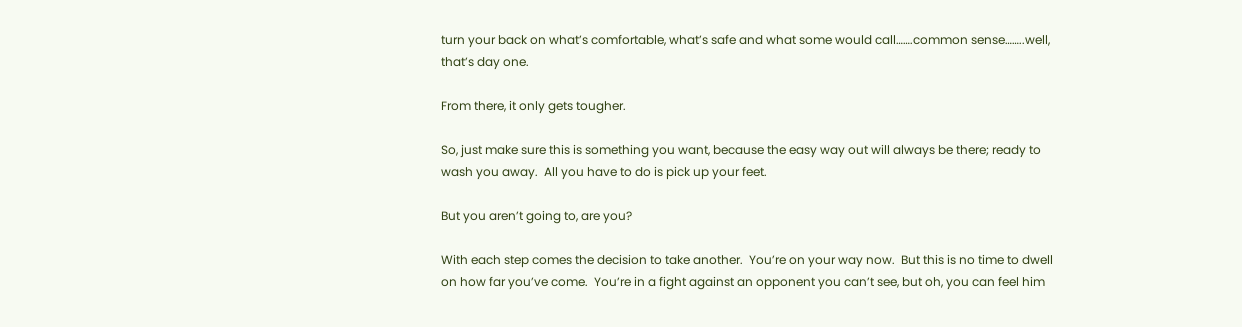turn your back on what’s comfortable, what’s safe and what some would call…….common sense……..well, that’s day one.

From there, it only gets tougher.

So, just make sure this is something you want, because the easy way out will always be there; ready to wash you away.  All you have to do is pick up your feet.

But you aren’t going to, are you?

With each step comes the decision to take another.  You’re on your way now.  But this is no time to dwell on how far you’ve come.  You’re in a fight against an opponent you can’t see, but oh, you can feel him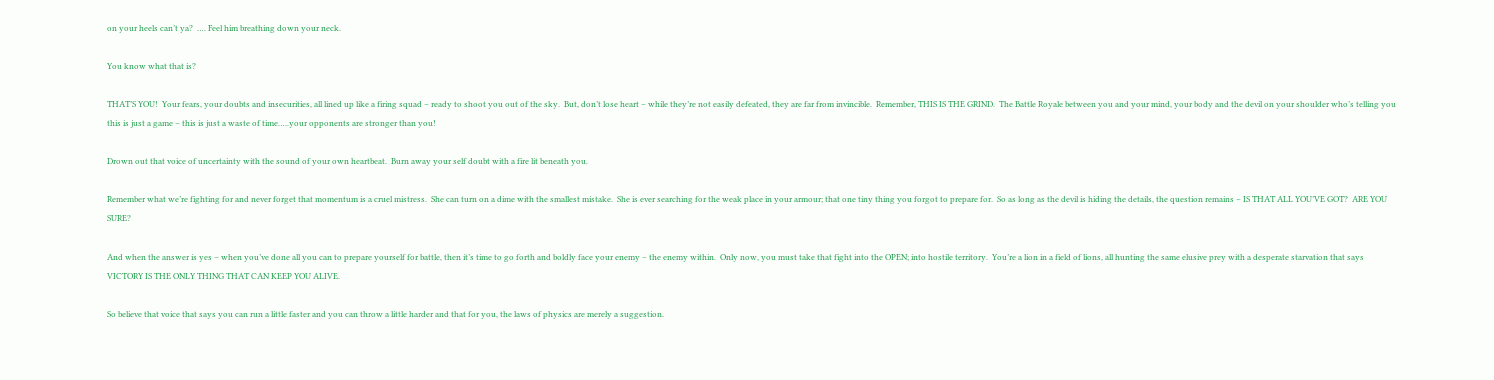on your heels can’t ya?  …. Feel him breathing down your neck.

You know what that is?

THAT’S YOU!  Your fears, your doubts and insecurities, all lined up like a firing squad – ready to shoot you out of the sky.  But, don’t lose heart – while they’re not easily defeated, they are far from invincible.  Remember, THIS IS THE GRIND.  The Battle Royale between you and your mind, your body and the devil on your shoulder who’s telling you this is just a game – this is just a waste of time…..your opponents are stronger than you!

Drown out that voice of uncertainty with the sound of your own heartbeat.  Burn away your self doubt with a fire lit beneath you.

Remember what we’re fighting for and never forget that momentum is a cruel mistress.  She can turn on a dime with the smallest mistake.  She is ever searching for the weak place in your armour; that one tiny thing you forgot to prepare for.  So as long as the devil is hiding the details, the question remains – IS THAT ALL YOU’VE GOT?  ARE YOU SURE?

And when the answer is yes – when you’ve done all you can to prepare yourself for battle, then it’s time to go forth and boldly face your enemy – the enemy within.  Only now, you must take that fight into the OPEN; into hostile territory.  You’re a lion in a field of lions, all hunting the same elusive prey with a desperate starvation that says VICTORY IS THE ONLY THING THAT CAN KEEP YOU ALIVE.

So believe that voice that says you can run a little faster and you can throw a little harder and that for you, the laws of physics are merely a suggestion.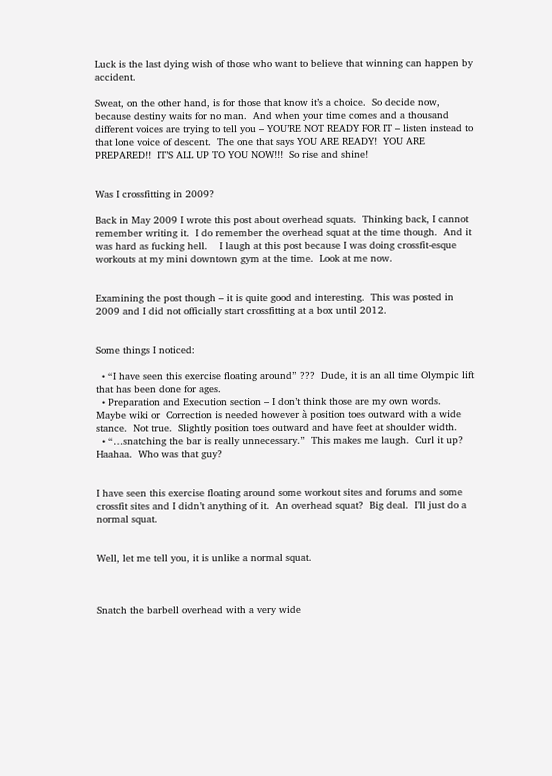Luck is the last dying wish of those who want to believe that winning can happen by accident.

Sweat, on the other hand, is for those that know it’s a choice.  So decide now, because destiny waits for no man.  And when your time comes and a thousand different voices are trying to tell you – YOU’RE NOT READY FOR IT – listen instead to that lone voice of descent.  The one that says YOU ARE READY!  YOU ARE PREPARED!!  IT’S ALL UP TO YOU NOW!!!  So rise and shine!


Was I crossfitting in 2009?

Back in May 2009 I wrote this post about overhead squats.  Thinking back, I cannot remember writing it.  I do remember the overhead squat at the time though.  And it was hard as fucking hell.    I laugh at this post because I was doing crossfit-esque workouts at my mini downtown gym at the time.  Look at me now.


Examining the post though – it is quite good and interesting.  This was posted in 2009 and I did not officially start crossfitting at a box until 2012.


Some things I noticed:

  • “I have seen this exercise floating around” ???  Dude, it is an all time Olympic lift that has been done for ages.
  • Preparation and Execution section – I don’t think those are my own words.  Maybe wiki or  Correction is needed however à position toes outward with a wide stance.  Not true.  Slightly position toes outward and have feet at shoulder width.
  • “…snatching the bar is really unnecessary.”  This makes me laugh.  Curl it up?  Haahaa.  Who was that guy?


I have seen this exercise floating around some workout sites and forums and some crossfit sites and I didn’t anything of it.  An overhead squat?  Big deal.  I’ll just do a normal squat.


Well, let me tell you, it is unlike a normal squat.



Snatch the barbell overhead with a very wide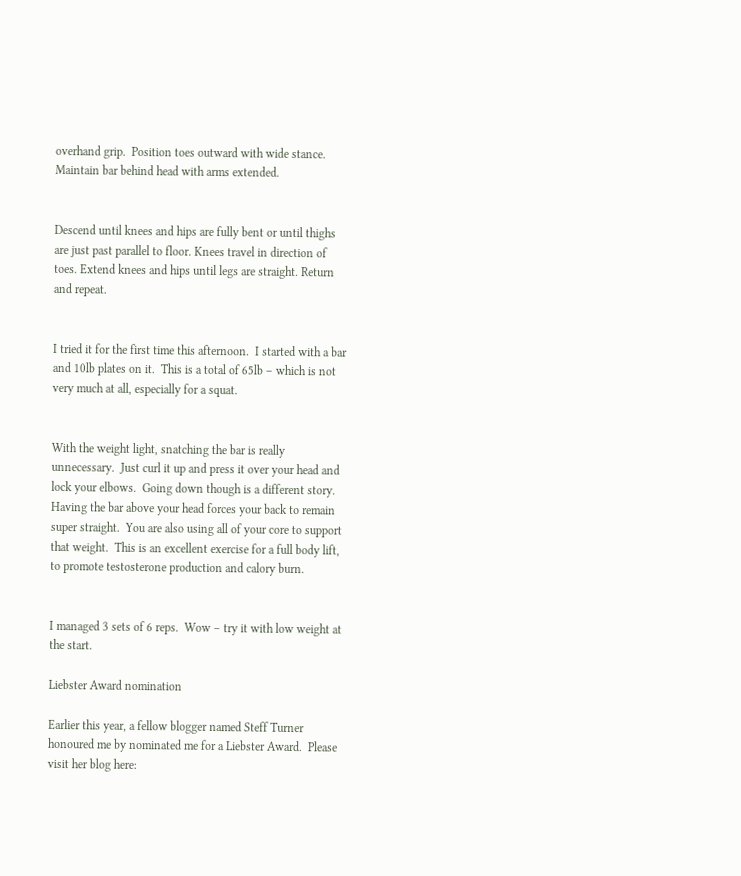overhand grip.  Position toes outward with wide stance.  Maintain bar behind head with arms extended.


Descend until knees and hips are fully bent or until thighs are just past parallel to floor. Knees travel in direction of toes. Extend knees and hips until legs are straight. Return and repeat.


I tried it for the first time this afternoon.  I started with a bar and 10lb plates on it.  This is a total of 65lb – which is not very much at all, especially for a squat.


With the weight light, snatching the bar is really unnecessary.  Just curl it up and press it over your head and lock your elbows.  Going down though is a different story. Having the bar above your head forces your back to remain super straight.  You are also using all of your core to support that weight.  This is an excellent exercise for a full body lift, to promote testosterone production and calory burn.


I managed 3 sets of 6 reps.  Wow – try it with low weight at the start.

Liebster Award nomination

Earlier this year, a fellow blogger named Steff Turner honoured me by nominated me for a Liebster Award.  Please visit her blog here: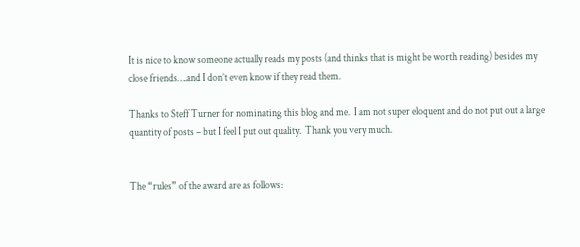It is nice to know someone actually reads my posts (and thinks that is might be worth reading) besides my close friends….and I don’t even know if they read them.

Thanks to Steff Turner for nominating this blog and me.  I am not super eloquent and do not put out a large quantity of posts – but I feel I put out quality.  Thank you very much.


The “rules” of the award are as follows: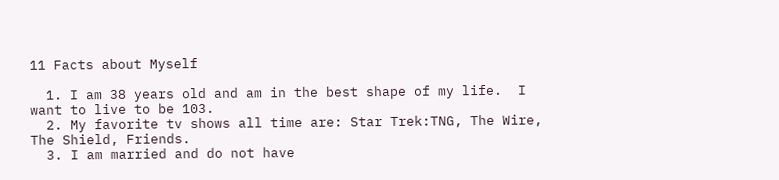11 Facts about Myself

  1. I am 38 years old and am in the best shape of my life.  I want to live to be 103.
  2. My favorite tv shows all time are: Star Trek:TNG, The Wire, The Shield, Friends.
  3. I am married and do not have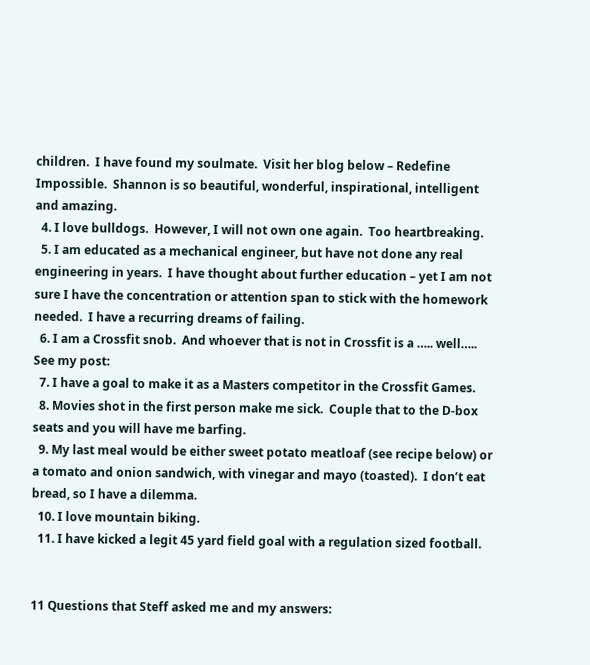children.  I have found my soulmate.  Visit her blog below – Redefine Impossible.  Shannon is so beautiful, wonderful, inspirational, intelligent and amazing.
  4. I love bulldogs.  However, I will not own one again.  Too heartbreaking.
  5. I am educated as a mechanical engineer, but have not done any real engineering in years.  I have thought about further education – yet I am not sure I have the concentration or attention span to stick with the homework needed.  I have a recurring dreams of failing.
  6. I am a Crossfit snob.  And whoever that is not in Crossfit is a ….. well…..  See my post:
  7. I have a goal to make it as a Masters competitor in the Crossfit Games.
  8. Movies shot in the first person make me sick.  Couple that to the D-box seats and you will have me barfing.
  9. My last meal would be either sweet potato meatloaf (see recipe below) or a tomato and onion sandwich, with vinegar and mayo (toasted).  I don’t eat bread, so I have a dilemma.
  10. I love mountain biking.
  11. I have kicked a legit 45 yard field goal with a regulation sized football.


11 Questions that Steff asked me and my answers: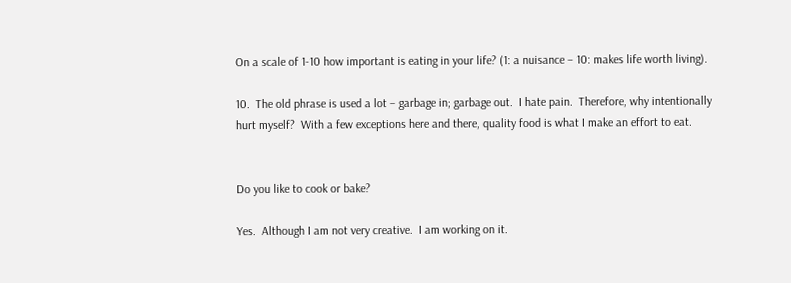On a scale of 1-10 how important is eating in your life? (1: a nuisance – 10: makes life worth living).

10.  The old phrase is used a lot – garbage in; garbage out.  I hate pain.  Therefore, why intentionally hurt myself?  With a few exceptions here and there, quality food is what I make an effort to eat.


Do you like to cook or bake?

Yes.  Although I am not very creative.  I am working on it.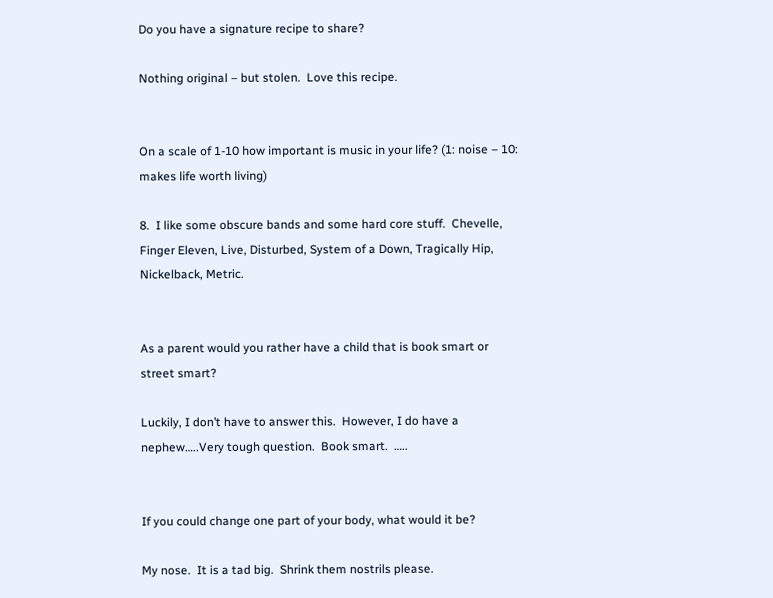Do you have a signature recipe to share?

Nothing original – but stolen.  Love this recipe.


On a scale of 1-10 how important is music in your life? (1: noise – 10: makes life worth living)

8.  I like some obscure bands and some hard core stuff.  Chevelle, Finger Eleven, Live, Disturbed, System of a Down, Tragically Hip, Nickelback, Metric.


As a parent would you rather have a child that is book smart or street smart?

Luckily, I don’t have to answer this.  However, I do have a nephew…..Very tough question.  Book smart.  …..


If you could change one part of your body, what would it be?

My nose.  It is a tad big.  Shrink them nostrils please.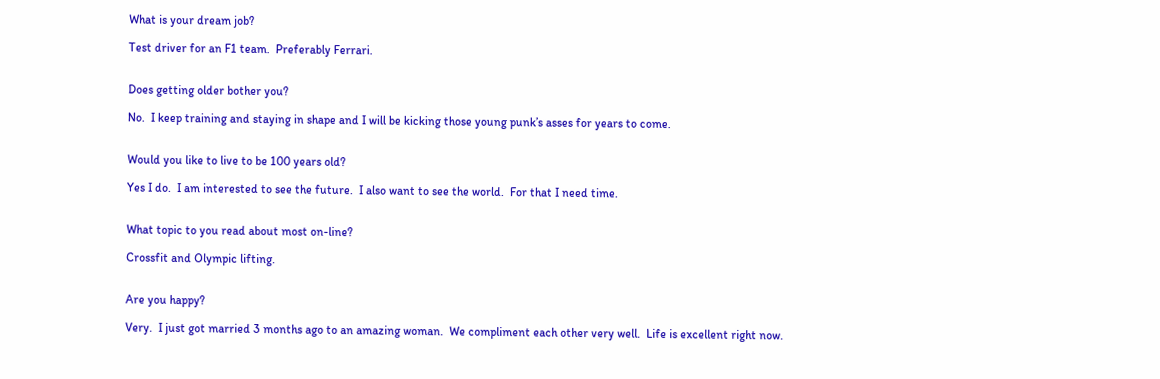What is your dream job?

Test driver for an F1 team.  Preferably Ferrari.


Does getting older bother you?

No.  I keep training and staying in shape and I will be kicking those young punk’s asses for years to come.


Would you like to live to be 100 years old?

Yes I do.  I am interested to see the future.  I also want to see the world.  For that I need time.


What topic to you read about most on-line?

Crossfit and Olympic lifting.


Are you happy?

Very.  I just got married 3 months ago to an amazing woman.  We compliment each other very well.  Life is excellent right now.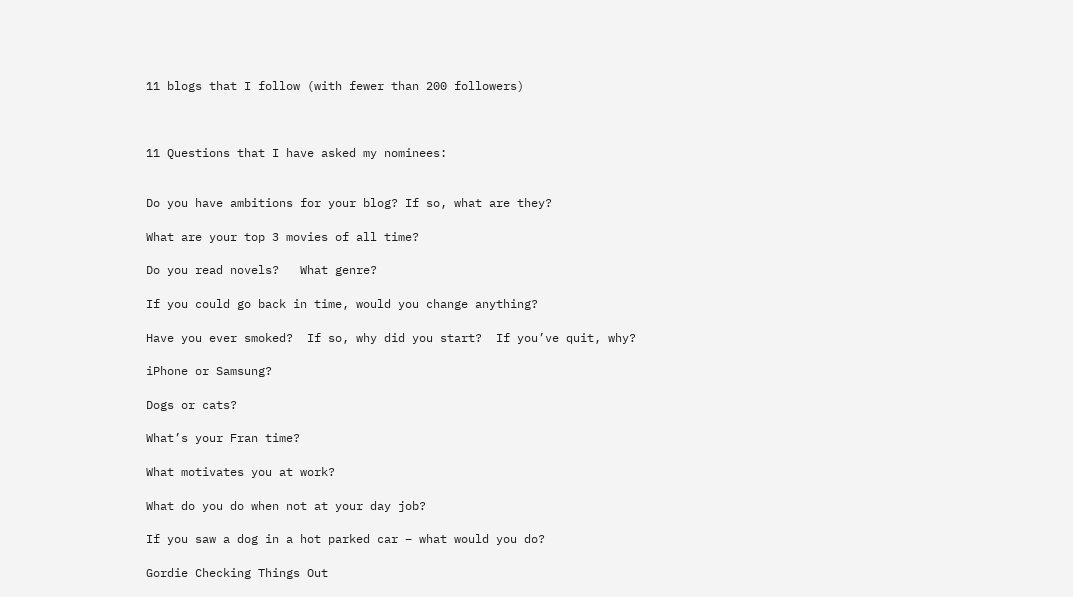11 blogs that I follow (with fewer than 200 followers)



11 Questions that I have asked my nominees:


Do you have ambitions for your blog? If so, what are they?

What are your top 3 movies of all time?

Do you read novels?   What genre?

If you could go back in time, would you change anything?

Have you ever smoked?  If so, why did you start?  If you’ve quit, why?

iPhone or Samsung?

Dogs or cats?

What’s your Fran time?

What motivates you at work?

What do you do when not at your day job?

If you saw a dog in a hot parked car – what would you do?

Gordie Checking Things Out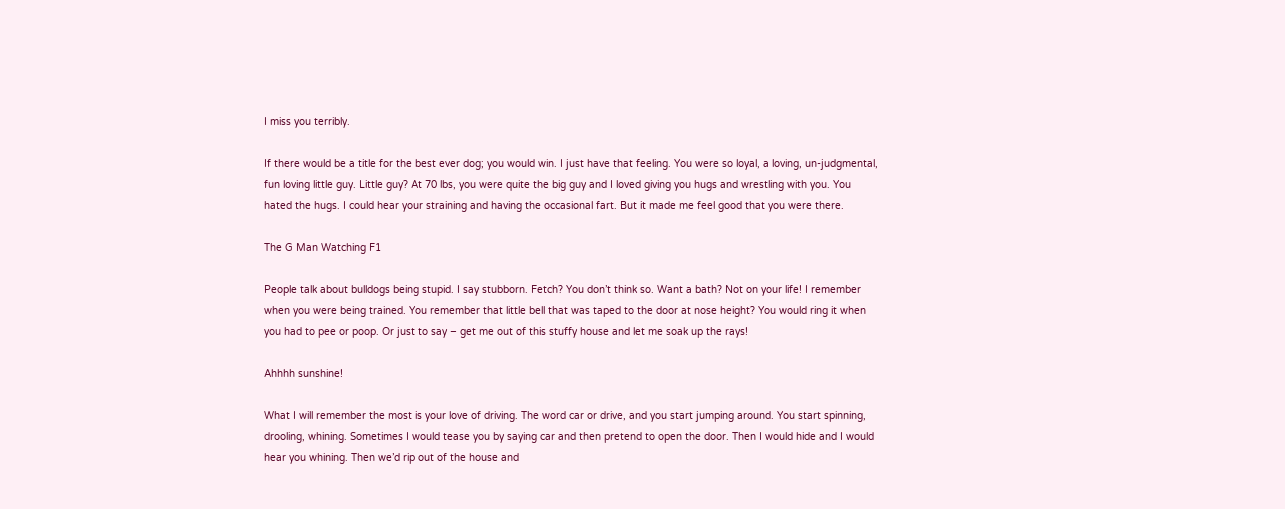I miss you terribly.

If there would be a title for the best ever dog; you would win. I just have that feeling. You were so loyal, a loving, un-judgmental, fun loving little guy. Little guy? At 70 lbs, you were quite the big guy and I loved giving you hugs and wrestling with you. You hated the hugs. I could hear your straining and having the occasional fart. But it made me feel good that you were there.

The G Man Watching F1

People talk about bulldogs being stupid. I say stubborn. Fetch? You don’t think so. Want a bath? Not on your life! I remember when you were being trained. You remember that little bell that was taped to the door at nose height? You would ring it when you had to pee or poop. Or just to say – get me out of this stuffy house and let me soak up the rays!

Ahhhh sunshine!

What I will remember the most is your love of driving. The word car or drive, and you start jumping around. You start spinning, drooling, whining. Sometimes I would tease you by saying car and then pretend to open the door. Then I would hide and I would hear you whining. Then we’d rip out of the house and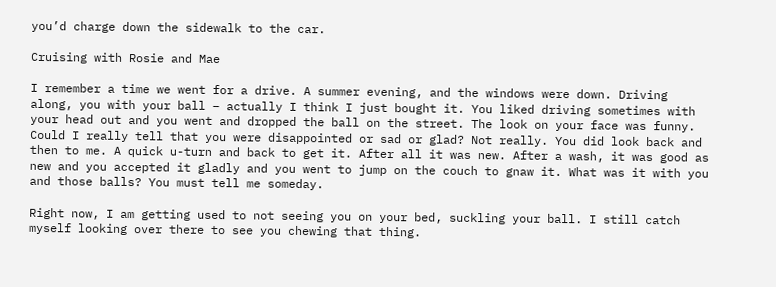you’d charge down the sidewalk to the car.

Cruising with Rosie and Mae

I remember a time we went for a drive. A summer evening, and the windows were down. Driving along, you with your ball – actually I think I just bought it. You liked driving sometimes with your head out and you went and dropped the ball on the street. The look on your face was funny. Could I really tell that you were disappointed or sad or glad? Not really. You did look back and then to me. A quick u-turn and back to get it. After all it was new. After a wash, it was good as new and you accepted it gladly and you went to jump on the couch to gnaw it. What was it with you and those balls? You must tell me someday.

Right now, I am getting used to not seeing you on your bed, suckling your ball. I still catch myself looking over there to see you chewing that thing.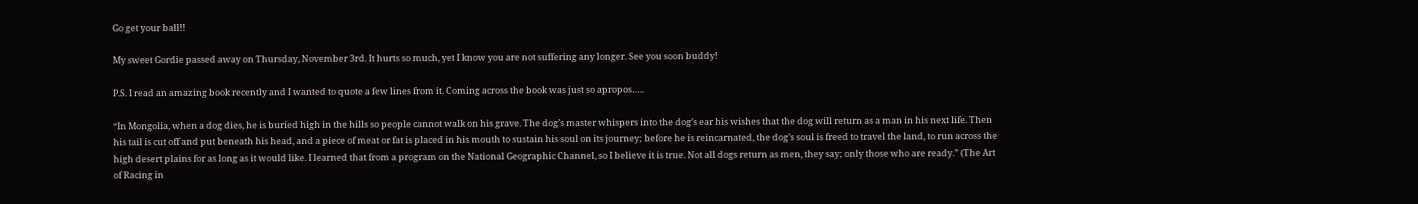Go get your ball!!

My sweet Gordie passed away on Thursday, November 3rd. It hurts so much, yet I know you are not suffering any longer. See you soon buddy!

P.S. I read an amazing book recently and I wanted to quote a few lines from it. Coming across the book was just so apropos…..

“In Mongolia, when a dog dies, he is buried high in the hills so people cannot walk on his grave. The dog’s master whispers into the dog’s ear his wishes that the dog will return as a man in his next life. Then his tail is cut off and put beneath his head, and a piece of meat or fat is placed in his mouth to sustain his soul on its journey; before he is reincarnated, the dog’s soul is freed to travel the land, to run across the high desert plains for as long as it would like. I learned that from a program on the National Geographic Channel, so I believe it is true. Not all dogs return as men, they say; only those who are ready.” (The Art of Racing in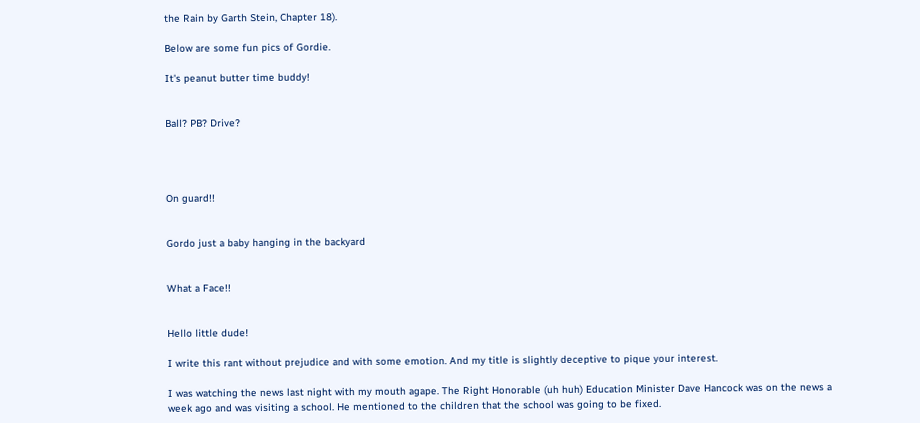the Rain by Garth Stein, Chapter 18).

Below are some fun pics of Gordie.

It's peanut butter time buddy!


Ball? PB? Drive?




On guard!!


Gordo just a baby hanging in the backyard


What a Face!!


Hello little dude!

I write this rant without prejudice and with some emotion. And my title is slightly deceptive to pique your interest.

I was watching the news last night with my mouth agape. The Right Honorable (uh huh) Education Minister Dave Hancock was on the news a week ago and was visiting a school. He mentioned to the children that the school was going to be fixed.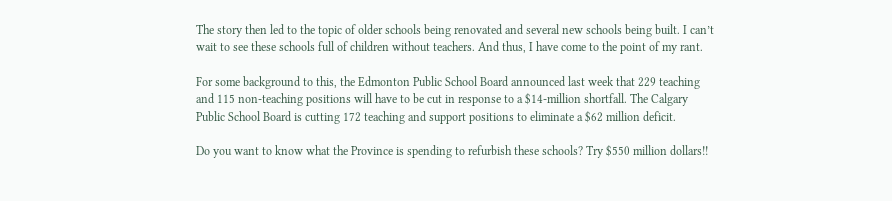The story then led to the topic of older schools being renovated and several new schools being built. I can’t wait to see these schools full of children without teachers. And thus, I have come to the point of my rant.

For some background to this, the Edmonton Public School Board announced last week that 229 teaching and 115 non-teaching positions will have to be cut in response to a $14-million shortfall. The Calgary Public School Board is cutting 172 teaching and support positions to eliminate a $62 million deficit.

Do you want to know what the Province is spending to refurbish these schools? Try $550 million dollars!!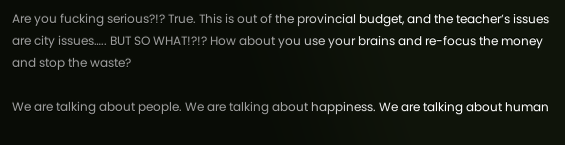Are you fucking serious?!? True. This is out of the provincial budget, and the teacher’s issues are city issues….. BUT SO WHAT!?!? How about you use your brains and re-focus the money and stop the waste?

We are talking about people. We are talking about happiness. We are talking about human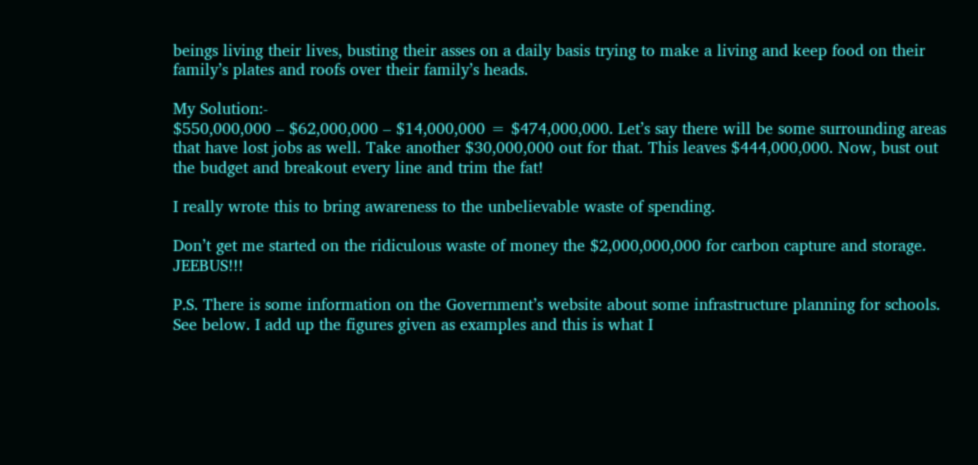beings living their lives, busting their asses on a daily basis trying to make a living and keep food on their family’s plates and roofs over their family’s heads.

My Solution:-
$550,000,000 – $62,000,000 – $14,000,000 = $474,000,000. Let’s say there will be some surrounding areas that have lost jobs as well. Take another $30,000,000 out for that. This leaves $444,000,000. Now, bust out the budget and breakout every line and trim the fat!

I really wrote this to bring awareness to the unbelievable waste of spending.

Don’t get me started on the ridiculous waste of money the $2,000,000,000 for carbon capture and storage. JEEBUS!!!

P.S. There is some information on the Government’s website about some infrastructure planning for schools. See below. I add up the figures given as examples and this is what I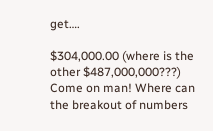get….

$304,000.00 (where is the other $487,000,000???) Come on man! Where can the breakout of numbers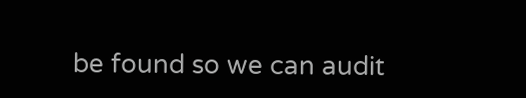be found so we can audit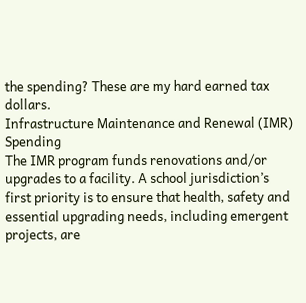the spending? These are my hard earned tax dollars.
Infrastructure Maintenance and Renewal (IMR) Spending
The IMR program funds renovations and/or upgrades to a facility. A school jurisdiction’s first priority is to ensure that health, safety and essential upgrading needs, including emergent projects, are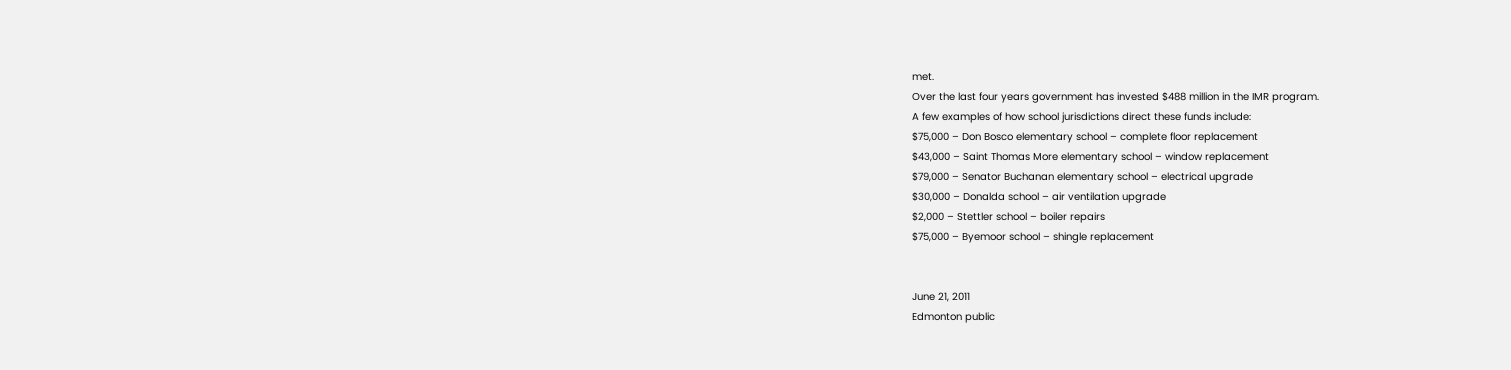met.
Over the last four years government has invested $488 million in the IMR program.
A few examples of how school jurisdictions direct these funds include:
$75,000 – Don Bosco elementary school – complete floor replacement
$43,000 – Saint Thomas More elementary school – window replacement
$79,000 – Senator Buchanan elementary school – electrical upgrade
$30,000 – Donalda school – air ventilation upgrade
$2,000 – Stettler school – boiler repairs
$75,000 – Byemoor school – shingle replacement


June 21, 2011
Edmonton public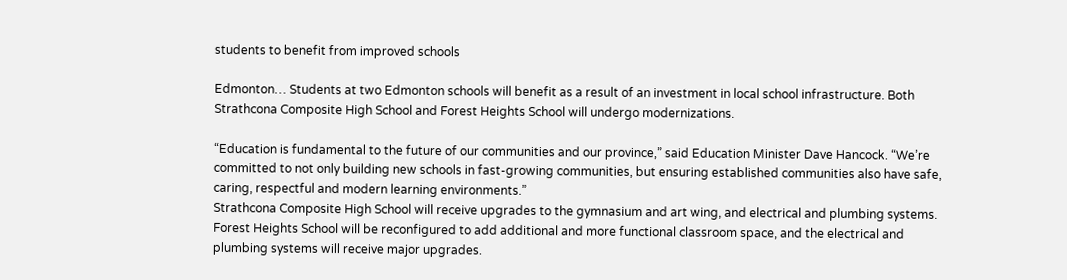students to benefit from improved schools

Edmonton… Students at two Edmonton schools will benefit as a result of an investment in local school infrastructure. Both Strathcona Composite High School and Forest Heights School will undergo modernizations.

“Education is fundamental to the future of our communities and our province,” said Education Minister Dave Hancock. “We’re committed to not only building new schools in fast-growing communities, but ensuring established communities also have safe, caring, respectful and modern learning environments.”
Strathcona Composite High School will receive upgrades to the gymnasium and art wing, and electrical and plumbing systems. Forest Heights School will be reconfigured to add additional and more functional classroom space, and the electrical and plumbing systems will receive major upgrades.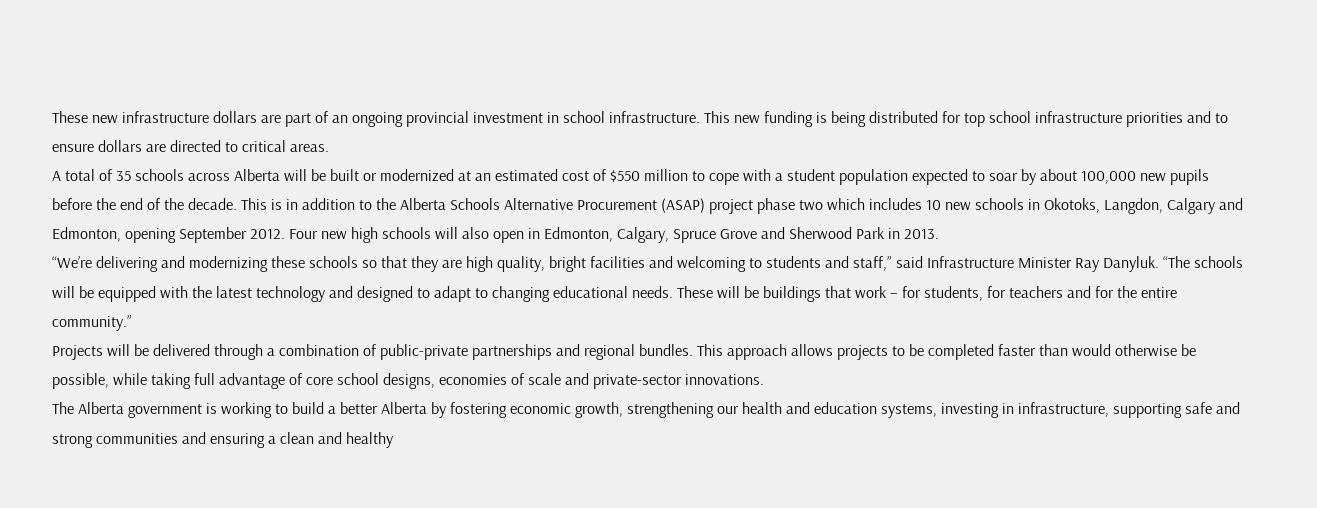These new infrastructure dollars are part of an ongoing provincial investment in school infrastructure. This new funding is being distributed for top school infrastructure priorities and to ensure dollars are directed to critical areas.
A total of 35 schools across Alberta will be built or modernized at an estimated cost of $550 million to cope with a student population expected to soar by about 100,000 new pupils before the end of the decade. This is in addition to the Alberta Schools Alternative Procurement (ASAP) project phase two which includes 10 new schools in Okotoks, Langdon, Calgary and Edmonton, opening September 2012. Four new high schools will also open in Edmonton, Calgary, Spruce Grove and Sherwood Park in 2013.
“We’re delivering and modernizing these schools so that they are high quality, bright facilities and welcoming to students and staff,” said Infrastructure Minister Ray Danyluk. “The schools will be equipped with the latest technology and designed to adapt to changing educational needs. These will be buildings that work – for students, for teachers and for the entire community.”
Projects will be delivered through a combination of public-private partnerships and regional bundles. This approach allows projects to be completed faster than would otherwise be possible, while taking full advantage of core school designs, economies of scale and private-sector innovations.
The Alberta government is working to build a better Alberta by fostering economic growth, strengthening our health and education systems, investing in infrastructure, supporting safe and strong communities and ensuring a clean and healthy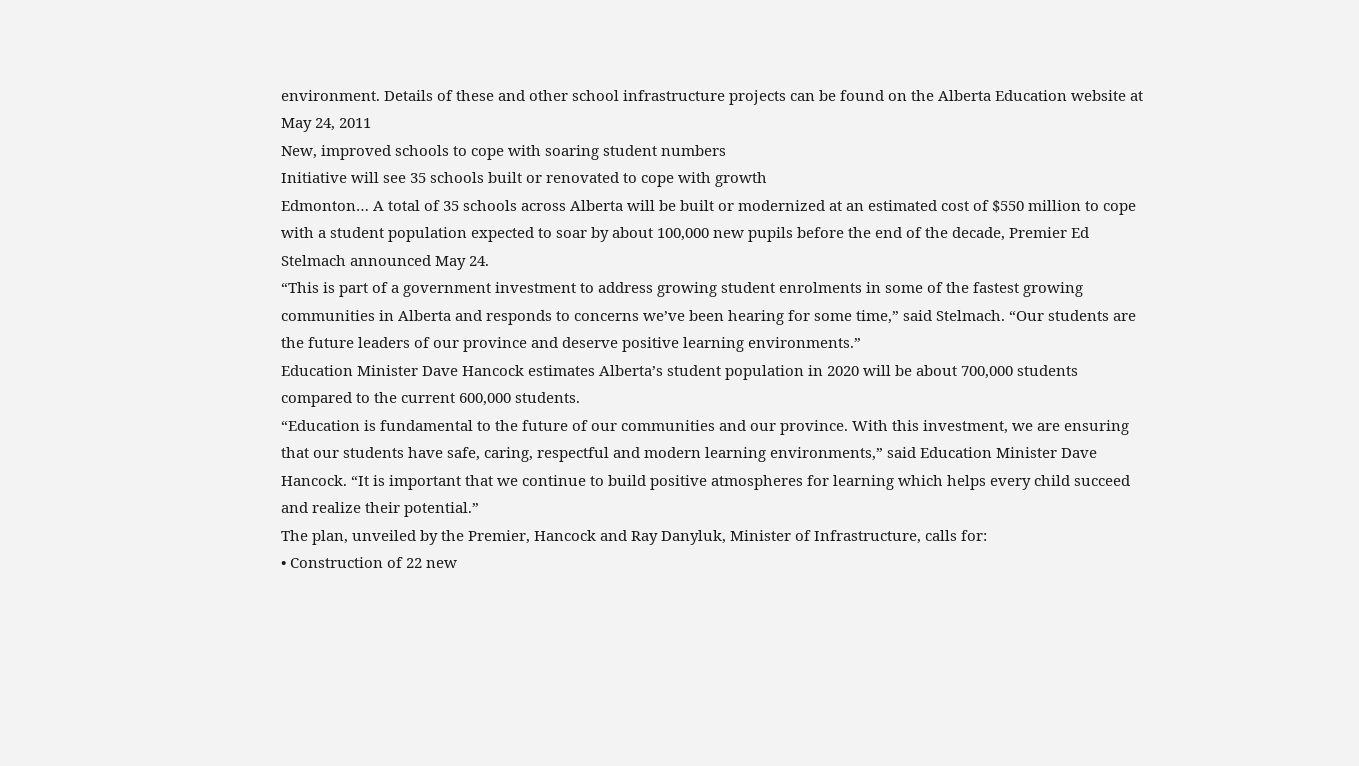environment. Details of these and other school infrastructure projects can be found on the Alberta Education website at
May 24, 2011
New, improved schools to cope with soaring student numbers
Initiative will see 35 schools built or renovated to cope with growth
Edmonton… A total of 35 schools across Alberta will be built or modernized at an estimated cost of $550 million to cope with a student population expected to soar by about 100,000 new pupils before the end of the decade, Premier Ed Stelmach announced May 24.
“This is part of a government investment to address growing student enrolments in some of the fastest growing communities in Alberta and responds to concerns we’ve been hearing for some time,” said Stelmach. “Our students are the future leaders of our province and deserve positive learning environments.”
Education Minister Dave Hancock estimates Alberta’s student population in 2020 will be about 700,000 students compared to the current 600,000 students.
“Education is fundamental to the future of our communities and our province. With this investment, we are ensuring that our students have safe, caring, respectful and modern learning environments,” said Education Minister Dave Hancock. “It is important that we continue to build positive atmospheres for learning which helps every child succeed and realize their potential.”
The plan, unveiled by the Premier, Hancock and Ray Danyluk, Minister of Infrastructure, calls for:
• Construction of 22 new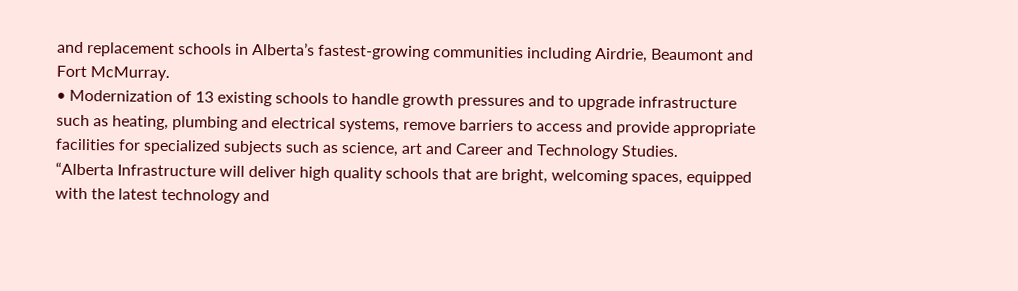and replacement schools in Alberta’s fastest-growing communities including Airdrie, Beaumont and Fort McMurray.
• Modernization of 13 existing schools to handle growth pressures and to upgrade infrastructure such as heating, plumbing and electrical systems, remove barriers to access and provide appropriate facilities for specialized subjects such as science, art and Career and Technology Studies.
“Alberta Infrastructure will deliver high quality schools that are bright, welcoming spaces, equipped with the latest technology and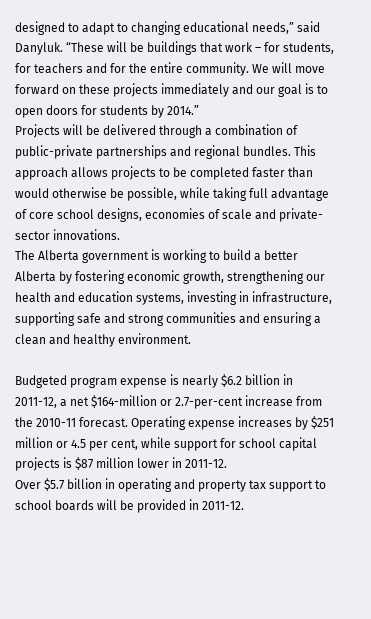designed to adapt to changing educational needs,” said Danyluk. “These will be buildings that work – for students, for teachers and for the entire community. We will move forward on these projects immediately and our goal is to open doors for students by 2014.”
Projects will be delivered through a combination of public-private partnerships and regional bundles. This approach allows projects to be completed faster than would otherwise be possible, while taking full advantage of core school designs, economies of scale and private-sector innovations.
The Alberta government is working to build a better Alberta by fostering economic growth, strengthening our health and education systems, investing in infrastructure, supporting safe and strong communities and ensuring a clean and healthy environment.

Budgeted program expense is nearly $6.2 billion in 2011-12, a net $164-million or 2.7-per-cent increase from the 2010-11 forecast. Operating expense increases by $251 million or 4.5 per cent, while support for school capital projects is $87 million lower in 2011-12.
Over $5.7 billion in operating and property tax support to school boards will be provided in 2011-12.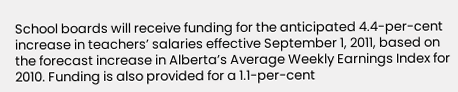School boards will receive funding for the anticipated 4.4-per-cent increase in teachers’ salaries effective September 1, 2011, based on the forecast increase in Alberta’s Average Weekly Earnings Index for 2010. Funding is also provided for a 1.1-per-cent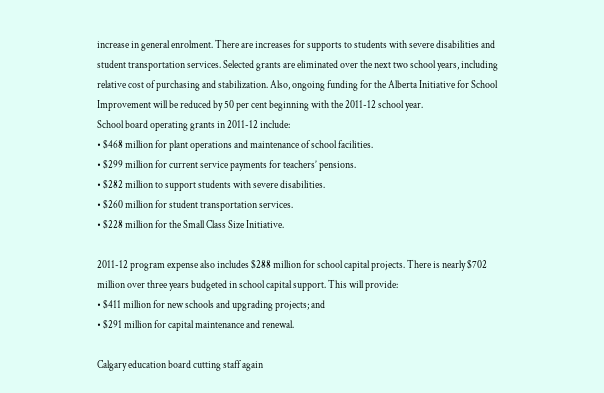increase in general enrolment. There are increases for supports to students with severe disabilities and student transportation services. Selected grants are eliminated over the next two school years, including relative cost of purchasing and stabilization. Also, ongoing funding for the Alberta Initiative for School Improvement will be reduced by 50 per cent beginning with the 2011-12 school year.
School board operating grants in 2011-12 include:
• $468 million for plant operations and maintenance of school facilities.
• $299 million for current service payments for teachers’ pensions.
• $282 million to support students with severe disabilities.
• $260 million for student transportation services.
• $228 million for the Small Class Size Initiative.

2011-12 program expense also includes $288 million for school capital projects. There is nearly $702 million over three years budgeted in school capital support. This will provide:
• $411 million for new schools and upgrading projects; and
• $291 million for capital maintenance and renewal.

Calgary education board cutting staff again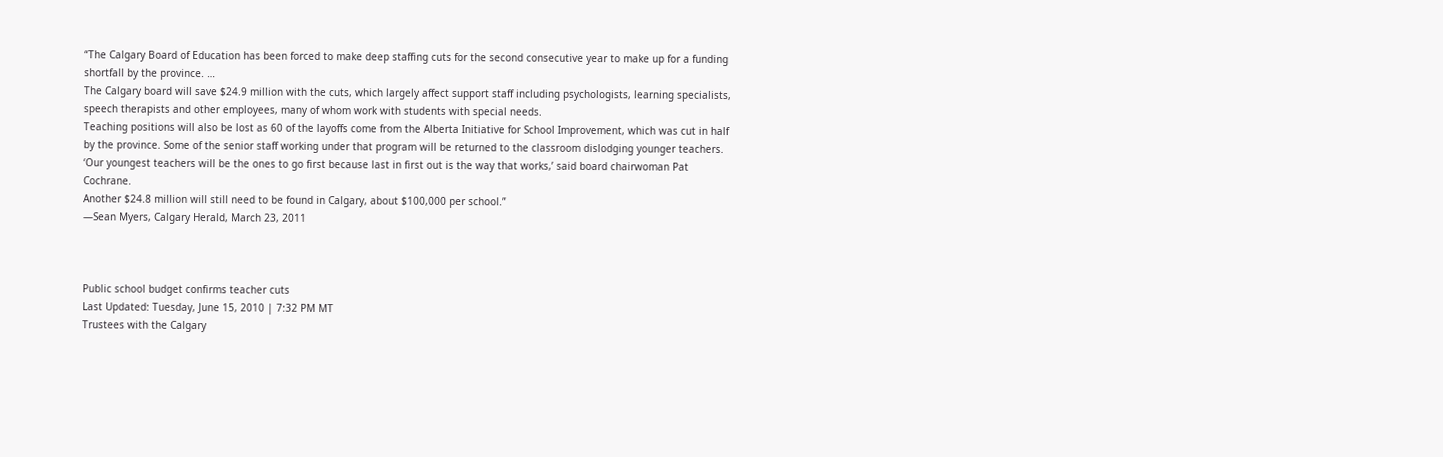“The Calgary Board of Education has been forced to make deep staffing cuts for the second consecutive year to make up for a funding shortfall by the province. …
The Calgary board will save $24.9 million with the cuts, which largely affect support staff including psychologists, learning specialists, speech therapists and other employees, many of whom work with students with special needs.
Teaching positions will also be lost as 60 of the layoffs come from the Alberta Initiative for School Improvement, which was cut in half by the province. Some of the senior staff working under that program will be returned to the classroom dislodging younger teachers.
‘Our youngest teachers will be the ones to go first because last in first out is the way that works,’ said board chairwoman Pat Cochrane.
Another $24.8 million will still need to be found in Calgary, about $100,000 per school.”
—Sean Myers, Calgary Herald, March 23, 2011



Public school budget confirms teacher cuts
Last Updated: Tuesday, June 15, 2010 | 7:32 PM MT
Trustees with the Calgary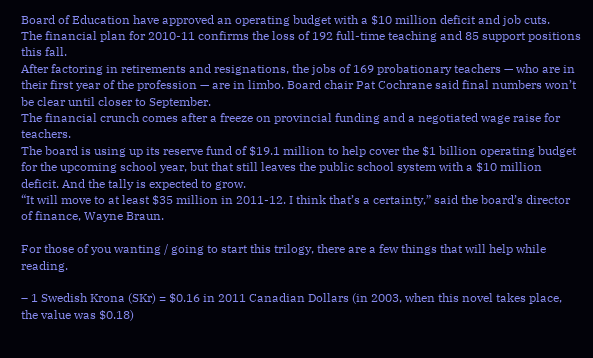Board of Education have approved an operating budget with a $10 million deficit and job cuts.
The financial plan for 2010-11 confirms the loss of 192 full-time teaching and 85 support positions this fall.
After factoring in retirements and resignations, the jobs of 169 probationary teachers — who are in their first year of the profession — are in limbo. Board chair Pat Cochrane said final numbers won’t be clear until closer to September.
The financial crunch comes after a freeze on provincial funding and a negotiated wage raise for teachers.
The board is using up its reserve fund of $19.1 million to help cover the $1 billion operating budget for the upcoming school year, but that still leaves the public school system with a $10 million deficit. And the tally is expected to grow.
“It will move to at least $35 million in 2011-12. I think that’s a certainty,” said the board’s director of finance, Wayne Braun.

For those of you wanting / going to start this trilogy, there are a few things that will help while reading.

– 1 Swedish Krona (SKr) = $0.16 in 2011 Canadian Dollars (in 2003, when this novel takes place, the value was $0.18)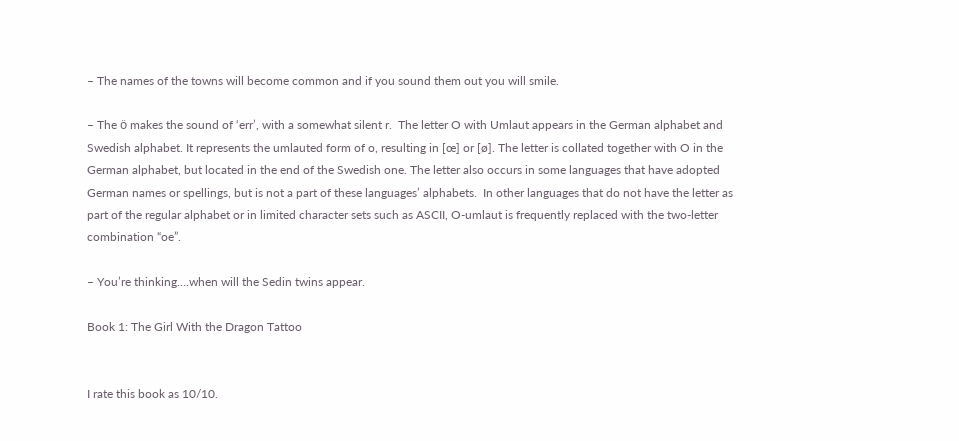– The names of the towns will become common and if you sound them out you will smile.

– The ö makes the sound of ‘err’, with a somewhat silent r.  The letter O with Umlaut appears in the German alphabet and Swedish alphabet. It represents the umlauted form of o, resulting in [œ] or [ø]. The letter is collated together with O in the German alphabet, but located in the end of the Swedish one. The letter also occurs in some languages that have adopted German names or spellings, but is not a part of these languages’ alphabets.  In other languages that do not have the letter as part of the regular alphabet or in limited character sets such as ASCII, O-umlaut is frequently replaced with the two-letter combination “oe”.

– You’re thinking….when will the Sedin twins appear.

Book 1: The Girl With the Dragon Tattoo


I rate this book as 10/10.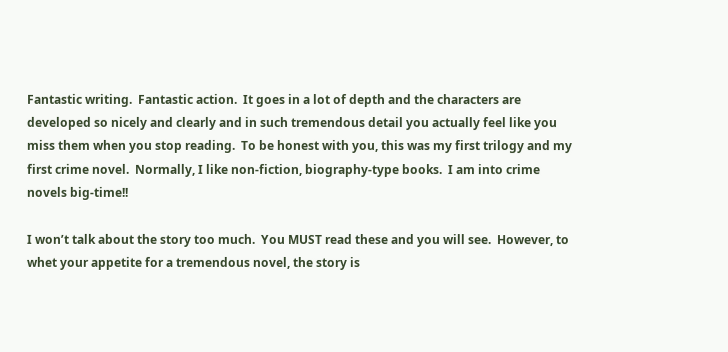Fantastic writing.  Fantastic action.  It goes in a lot of depth and the characters are developed so nicely and clearly and in such tremendous detail you actually feel like you miss them when you stop reading.  To be honest with you, this was my first trilogy and my first crime novel.  Normally, I like non-fiction, biography-type books.  I am into crime novels big-time!!

I won’t talk about the story too much.  You MUST read these and you will see.  However, to whet your appetite for a tremendous novel, the story is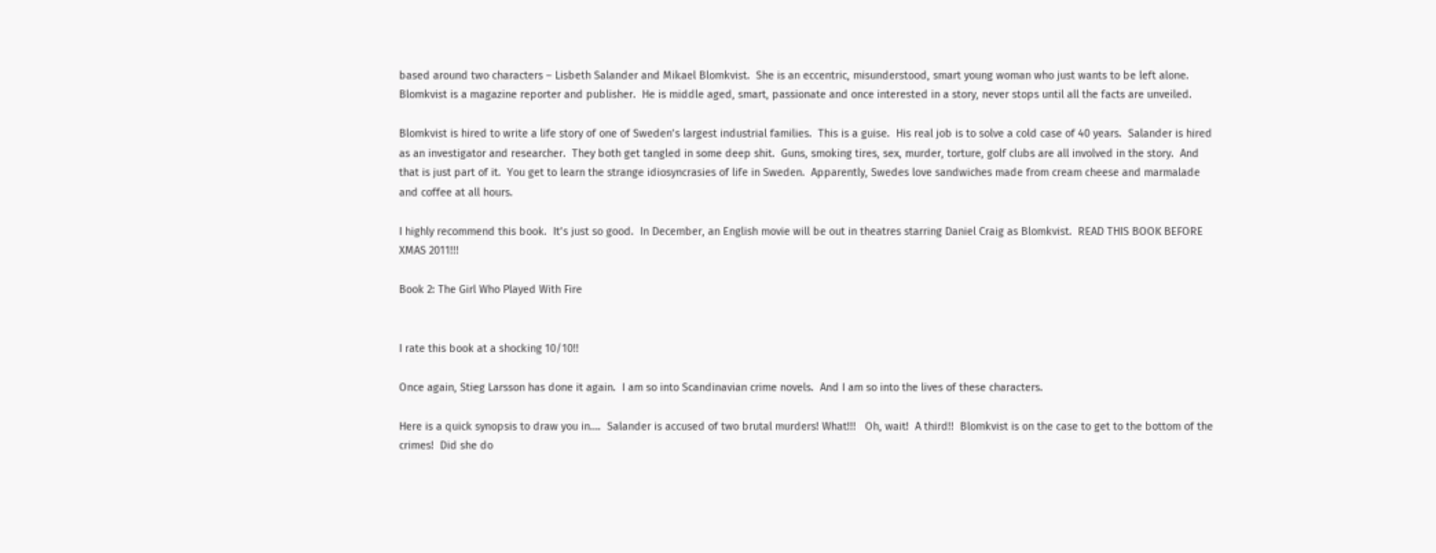based around two characters – Lisbeth Salander and Mikael Blomkvist.  She is an eccentric, misunderstood, smart young woman who just wants to be left alone.  Blomkvist is a magazine reporter and publisher.  He is middle aged, smart, passionate and once interested in a story, never stops until all the facts are unveiled.

Blomkvist is hired to write a life story of one of Sweden’s largest industrial families.  This is a guise.  His real job is to solve a cold case of 40 years.  Salander is hired as an investigator and researcher.  They both get tangled in some deep shit.  Guns, smoking tires, sex, murder, torture, golf clubs are all involved in the story.  And that is just part of it.  You get to learn the strange idiosyncrasies of life in Sweden.  Apparently, Swedes love sandwiches made from cream cheese and marmalade and coffee at all hours.

I highly recommend this book.  It’s just so good.  In December, an English movie will be out in theatres starring Daniel Craig as Blomkvist.  READ THIS BOOK BEFORE XMAS 2011!!!

Book 2: The Girl Who Played With Fire


I rate this book at a shocking 10/10!!

Once again, Stieg Larsson has done it again.  I am so into Scandinavian crime novels.  And I am so into the lives of these characters.

Here is a quick synopsis to draw you in….  Salander is accused of two brutal murders! What!!!   Oh, wait!  A third!!  Blomkvist is on the case to get to the bottom of the crimes!  Did she do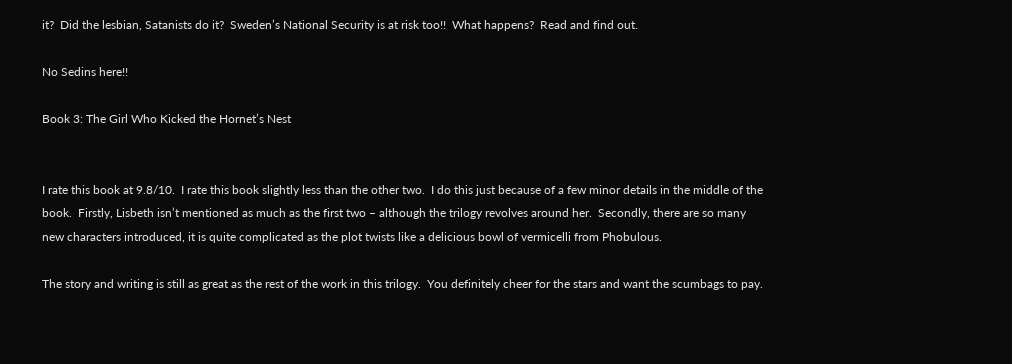it?  Did the lesbian, Satanists do it?  Sweden’s National Security is at risk too!!  What happens?  Read and find out.

No Sedins here!!

Book 3: The Girl Who Kicked the Hornet’s Nest


I rate this book at 9.8/10.  I rate this book slightly less than the other two.  I do this just because of a few minor details in the middle of the book.  Firstly, Lisbeth isn’t mentioned as much as the first two – although the trilogy revolves around her.  Secondly, there are so many new characters introduced, it is quite complicated as the plot twists like a delicious bowl of vermicelli from Phobulous.

The story and writing is still as great as the rest of the work in this trilogy.  You definitely cheer for the stars and want the scumbags to pay.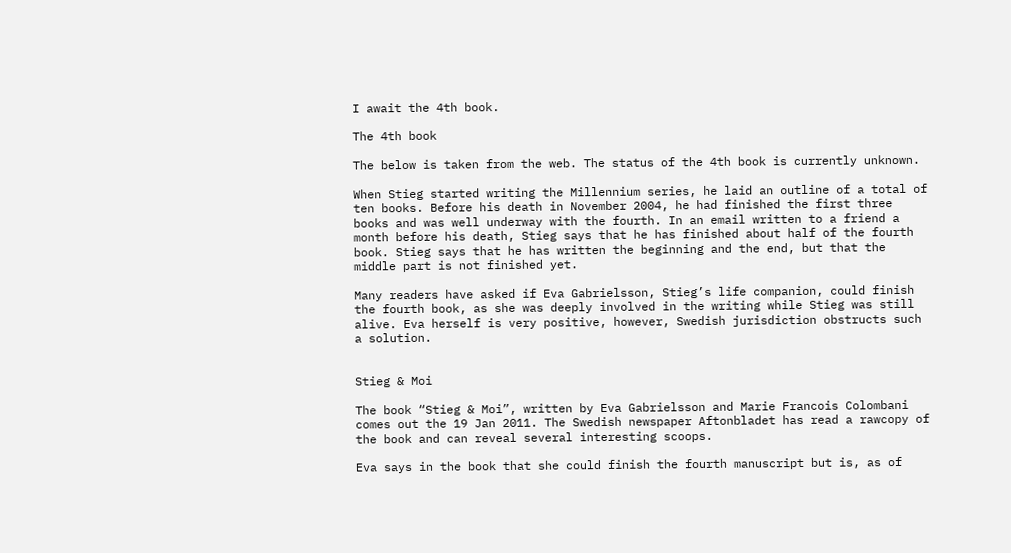I await the 4th book.

The 4th book

The below is taken from the web. The status of the 4th book is currently unknown.

When Stieg started writing the Millennium series, he laid an outline of a total of ten books. Before his death in November 2004, he had finished the first three books and was well underway with the fourth. In an email written to a friend a month before his death, Stieg says that he has finished about half of the fourth book. Stieg says that he has written the beginning and the end, but that the middle part is not finished yet.

Many readers have asked if Eva Gabrielsson, Stieg’s life companion, could finish the fourth book, as she was deeply involved in the writing while Stieg was still alive. Eva herself is very positive, however, Swedish jurisdiction obstructs such a solution.


Stieg & Moi

The book “Stieg & Moi”, written by Eva Gabrielsson and Marie Francois Colombani comes out the 19 Jan 2011. The Swedish newspaper Aftonbladet has read a rawcopy of the book and can reveal several interesting scoops.

Eva says in the book that she could finish the fourth manuscript but is, as of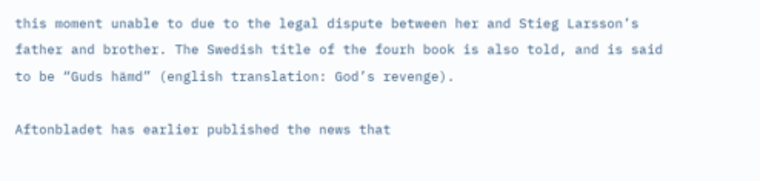this moment unable to due to the legal dispute between her and Stieg Larsson’s father and brother. The Swedish title of the fourh book is also told, and is said to be “Guds hämd” (english translation: God’s revenge).

Aftonbladet has earlier published the news that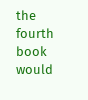the fourth book would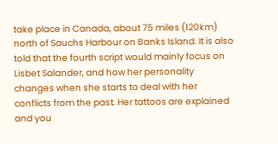take place in Canada, about 75 miles (120km) north of Sauchs Harbour on Banks Island. It is also told that the fourth script would mainly focus on Lisbet Salander, and how her personality changes when she starts to deal with her conflicts from the past. Her tattoos are explained and you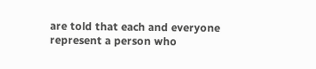are told that each and everyone represent a person who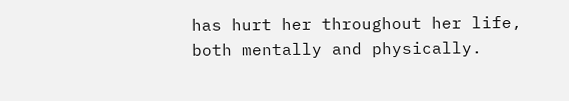has hurt her throughout her life, both mentally and physically.